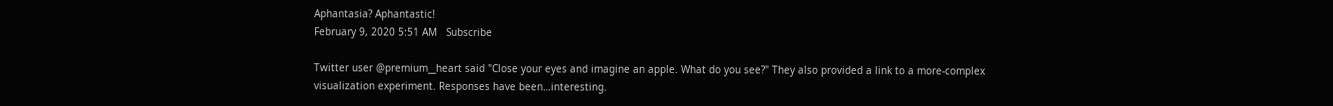Aphantasia? Aphantastic!
February 9, 2020 5:51 AM   Subscribe

Twitter user @premium__heart said "Close your eyes and imagine an apple. What do you see?" They also provided a link to a more-complex visualization experiment. Responses have been…interesting.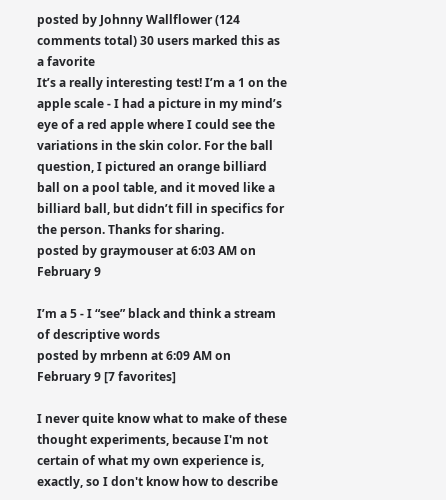posted by Johnny Wallflower (124 comments total) 30 users marked this as a favorite
It’s a really interesting test! I’m a 1 on the apple scale - I had a picture in my mind’s eye of a red apple where I could see the variations in the skin color. For the ball question, I pictured an orange billiard ball on a pool table, and it moved like a billiard ball, but didn’t fill in specifics for the person. Thanks for sharing.
posted by graymouser at 6:03 AM on February 9

I’m a 5 - I “see” black and think a stream of descriptive words
posted by mrbenn at 6:09 AM on February 9 [7 favorites]

I never quite know what to make of these thought experiments, because I'm not certain of what my own experience is, exactly, so I don't know how to describe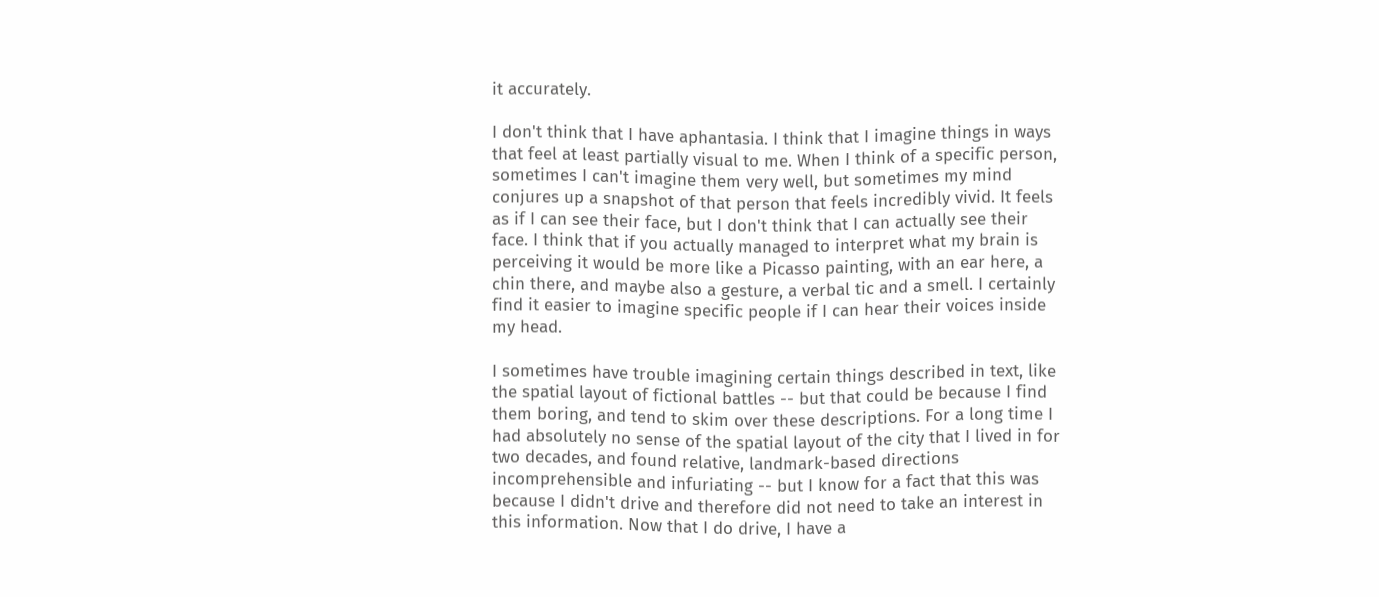it accurately.

I don't think that I have aphantasia. I think that I imagine things in ways that feel at least partially visual to me. When I think of a specific person, sometimes I can't imagine them very well, but sometimes my mind conjures up a snapshot of that person that feels incredibly vivid. It feels as if I can see their face, but I don't think that I can actually see their face. I think that if you actually managed to interpret what my brain is perceiving it would be more like a Picasso painting, with an ear here, a chin there, and maybe also a gesture, a verbal tic and a smell. I certainly find it easier to imagine specific people if I can hear their voices inside my head.

I sometimes have trouble imagining certain things described in text, like the spatial layout of fictional battles -- but that could be because I find them boring, and tend to skim over these descriptions. For a long time I had absolutely no sense of the spatial layout of the city that I lived in for two decades, and found relative, landmark-based directions incomprehensible and infuriating -- but I know for a fact that this was because I didn't drive and therefore did not need to take an interest in this information. Now that I do drive, I have a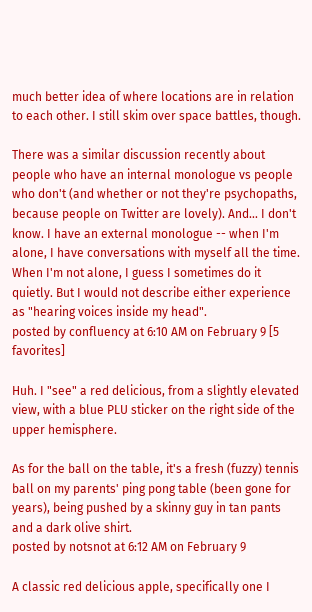much better idea of where locations are in relation to each other. I still skim over space battles, though.

There was a similar discussion recently about people who have an internal monologue vs people who don't (and whether or not they're psychopaths, because people on Twitter are lovely). And... I don't know. I have an external monologue -- when I'm alone, I have conversations with myself all the time. When I'm not alone, I guess I sometimes do it quietly. But I would not describe either experience as "hearing voices inside my head".
posted by confluency at 6:10 AM on February 9 [5 favorites]

Huh. I "see" a red delicious, from a slightly elevated view, with a blue PLU sticker on the right side of the upper hemisphere.

As for the ball on the table, it's a fresh (fuzzy) tennis ball on my parents' ping pong table (been gone for years), being pushed by a skinny guy in tan pants and a dark olive shirt.
posted by notsnot at 6:12 AM on February 9

A classic red delicious apple, specifically one I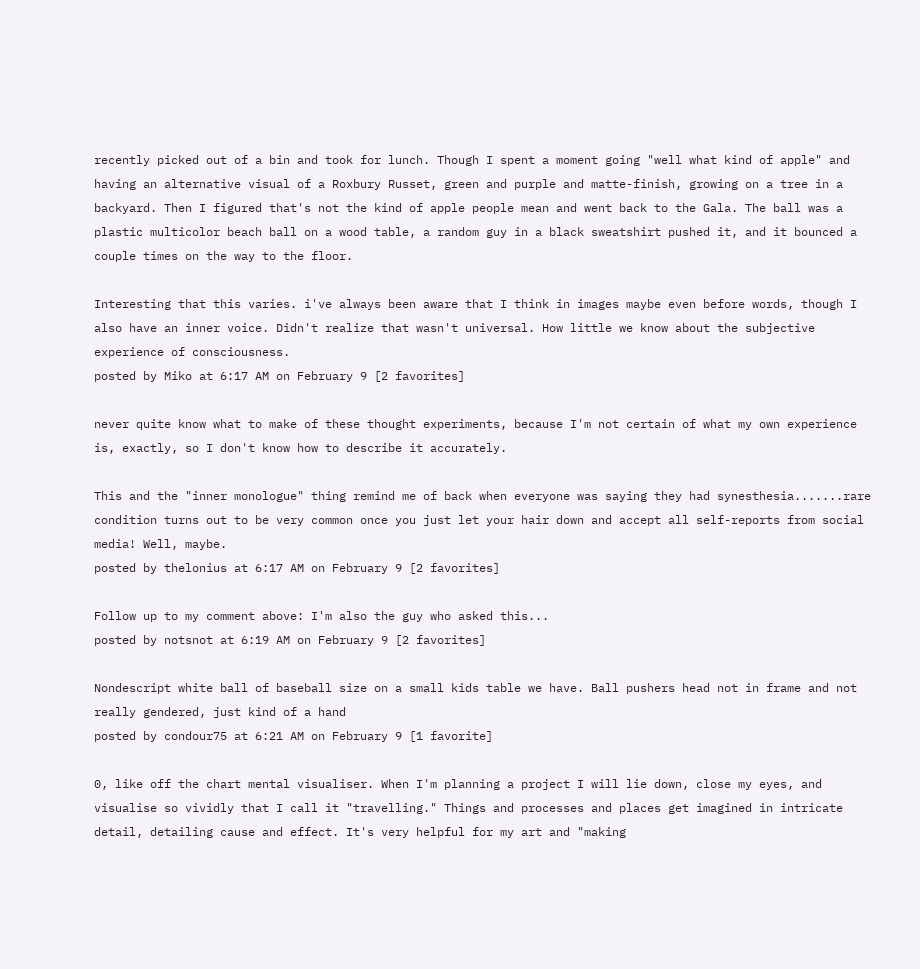recently picked out of a bin and took for lunch. Though I spent a moment going "well what kind of apple" and having an alternative visual of a Roxbury Russet, green and purple and matte-finish, growing on a tree in a backyard. Then I figured that's not the kind of apple people mean and went back to the Gala. The ball was a plastic multicolor beach ball on a wood table, a random guy in a black sweatshirt pushed it, and it bounced a couple times on the way to the floor.

Interesting that this varies. i've always been aware that I think in images maybe even before words, though I also have an inner voice. Didn't realize that wasn't universal. How little we know about the subjective experience of consciousness.
posted by Miko at 6:17 AM on February 9 [2 favorites]

never quite know what to make of these thought experiments, because I'm not certain of what my own experience is, exactly, so I don't know how to describe it accurately.

This and the "inner monologue" thing remind me of back when everyone was saying they had synesthesia.......rare condition turns out to be very common once you just let your hair down and accept all self-reports from social media! Well, maybe.
posted by thelonius at 6:17 AM on February 9 [2 favorites]

Follow up to my comment above: I'm also the guy who asked this...
posted by notsnot at 6:19 AM on February 9 [2 favorites]

Nondescript white ball of baseball size on a small kids table we have. Ball pushers head not in frame and not really gendered, just kind of a hand
posted by condour75 at 6:21 AM on February 9 [1 favorite]

0, like off the chart mental visualiser. When I'm planning a project I will lie down, close my eyes, and visualise so vividly that I call it "travelling." Things and processes and places get imagined in intricate detail, detailing cause and effect. It's very helpful for my art and "making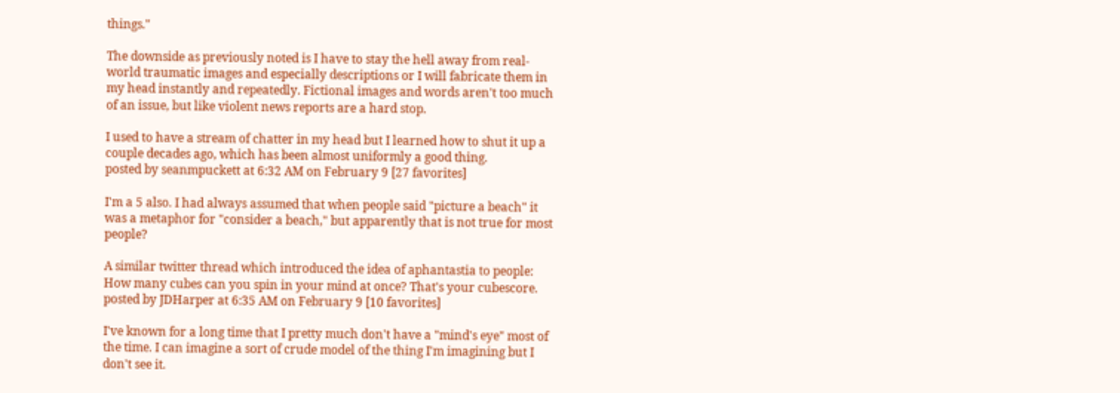things."

The downside as previously noted is I have to stay the hell away from real-world traumatic images and especially descriptions or I will fabricate them in my head instantly and repeatedly. Fictional images and words aren't too much of an issue, but like violent news reports are a hard stop.

I used to have a stream of chatter in my head but I learned how to shut it up a couple decades ago, which has been almost uniformly a good thing.
posted by seanmpuckett at 6:32 AM on February 9 [27 favorites]

I'm a 5 also. I had always assumed that when people said "picture a beach" it was a metaphor for "consider a beach," but apparently that is not true for most people?

A similar twitter thread which introduced the idea of aphantastia to people: How many cubes can you spin in your mind at once? That's your cubescore.
posted by JDHarper at 6:35 AM on February 9 [10 favorites]

I've known for a long time that I pretty much don't have a "mind's eye" most of the time. I can imagine a sort of crude model of the thing I'm imagining but I don't see it.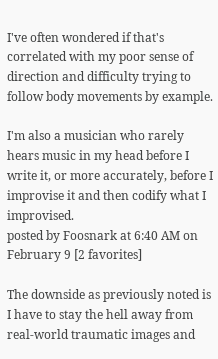I've often wondered if that's correlated with my poor sense of direction and difficulty trying to follow body movements by example.

I'm also a musician who rarely hears music in my head before I write it, or more accurately, before I improvise it and then codify what I improvised.
posted by Foosnark at 6:40 AM on February 9 [2 favorites]

The downside as previously noted is I have to stay the hell away from real-world traumatic images and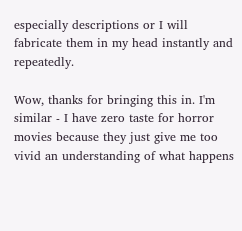especially descriptions or I will fabricate them in my head instantly and repeatedly.

Wow, thanks for bringing this in. I'm similar - I have zero taste for horror movies because they just give me too vivid an understanding of what happens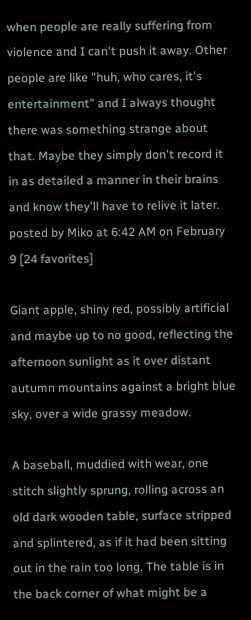when people are really suffering from violence and I can't push it away. Other people are like "huh, who cares, it's entertainment" and I always thought there was something strange about that. Maybe they simply don't record it in as detailed a manner in their brains and know they'll have to relive it later.
posted by Miko at 6:42 AM on February 9 [24 favorites]

Giant apple, shiny red, possibly artificial and maybe up to no good, reflecting the afternoon sunlight as it over distant autumn mountains against a bright blue sky, over a wide grassy meadow.

A baseball, muddied with wear, one stitch slightly sprung, rolling across an old dark wooden table, surface stripped and splintered, as if it had been sitting out in the rain too long. The table is in the back corner of what might be a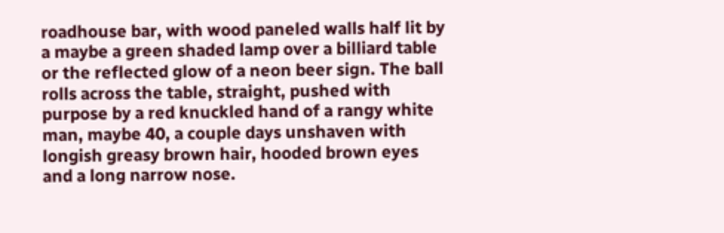roadhouse bar, with wood paneled walls half lit by a maybe a green shaded lamp over a billiard table or the reflected glow of a neon beer sign. The ball rolls across the table, straight, pushed with purpose by a red knuckled hand of a rangy white man, maybe 40, a couple days unshaven with longish greasy brown hair, hooded brown eyes and a long narrow nose.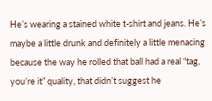He’s wearing a stained white t-shirt and jeans. He’s maybe a little drunk and definitely a little menacing because the way he rolled that ball had a real “tag, you’re it” quality, that didn’t suggest he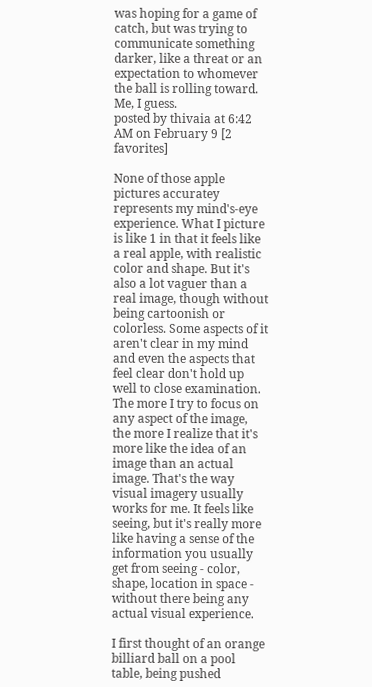was hoping for a game of catch, but was trying to communicate something darker, like a threat or an expectation to whomever the ball is rolling toward. Me, I guess.
posted by thivaia at 6:42 AM on February 9 [2 favorites]

None of those apple pictures accuratey represents my mind's-eye experience. What I picture is like 1 in that it feels like a real apple, with realistic color and shape. But it's also a lot vaguer than a real image, though without being cartoonish or colorless. Some aspects of it aren't clear in my mind and even the aspects that feel clear don't hold up well to close examination. The more I try to focus on any aspect of the image, the more I realize that it's more like the idea of an image than an actual image. That's the way visual imagery usually works for me. It feels like seeing, but it's really more like having a sense of the information you usually get from seeing - color, shape, location in space - without there being any actual visual experience.

I first thought of an orange billiard ball on a pool table, being pushed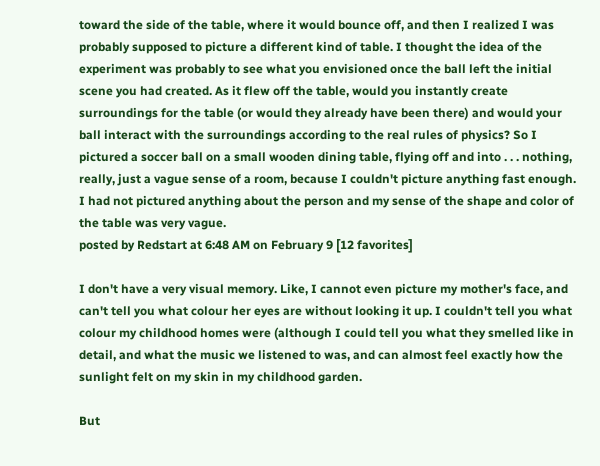toward the side of the table, where it would bounce off, and then I realized I was probably supposed to picture a different kind of table. I thought the idea of the experiment was probably to see what you envisioned once the ball left the initial scene you had created. As it flew off the table, would you instantly create surroundings for the table (or would they already have been there) and would your ball interact with the surroundings according to the real rules of physics? So I pictured a soccer ball on a small wooden dining table, flying off and into . . . nothing, really, just a vague sense of a room, because I couldn't picture anything fast enough. I had not pictured anything about the person and my sense of the shape and color of the table was very vague.
posted by Redstart at 6:48 AM on February 9 [12 favorites]

I don't have a very visual memory. Like, I cannot even picture my mother's face, and can't tell you what colour her eyes are without looking it up. I couldn't tell you what colour my childhood homes were (although I could tell you what they smelled like in detail, and what the music we listened to was, and can almost feel exactly how the sunlight felt on my skin in my childhood garden.

But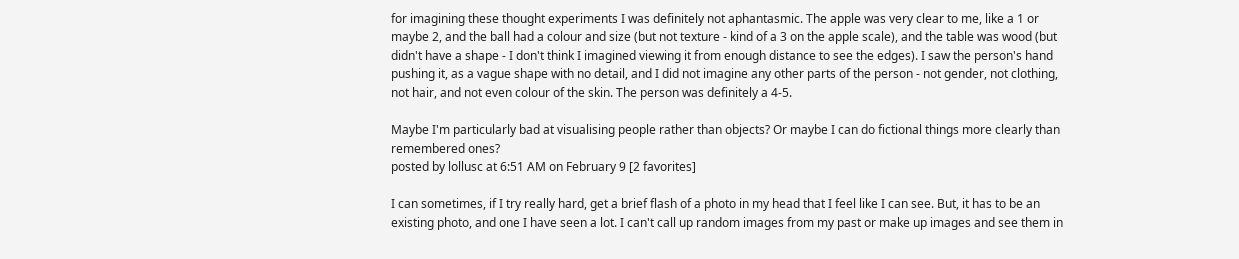for imagining these thought experiments I was definitely not aphantasmic. The apple was very clear to me, like a 1 or maybe 2, and the ball had a colour and size (but not texture - kind of a 3 on the apple scale), and the table was wood (but didn't have a shape - I don't think I imagined viewing it from enough distance to see the edges). I saw the person's hand pushing it, as a vague shape with no detail, and I did not imagine any other parts of the person - not gender, not clothing, not hair, and not even colour of the skin. The person was definitely a 4-5.

Maybe I'm particularly bad at visualising people rather than objects? Or maybe I can do fictional things more clearly than remembered ones?
posted by lollusc at 6:51 AM on February 9 [2 favorites]

I can sometimes, if I try really hard, get a brief flash of a photo in my head that I feel like I can see. But, it has to be an existing photo, and one I have seen a lot. I can't call up random images from my past or make up images and see them in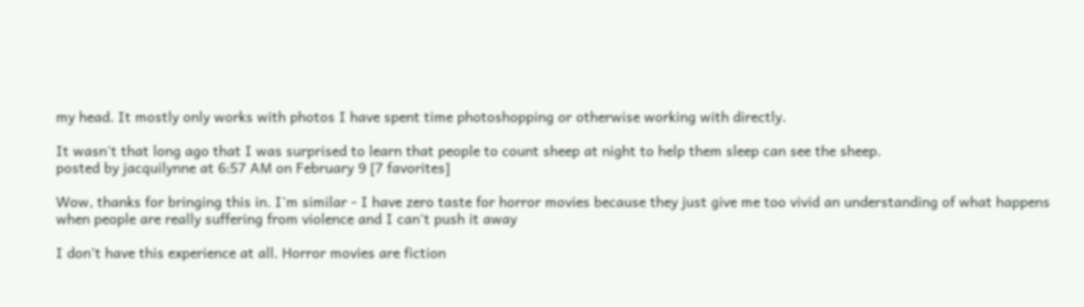my head. It mostly only works with photos I have spent time photoshopping or otherwise working with directly.

It wasn't that long ago that I was surprised to learn that people to count sheep at night to help them sleep can see the sheep.
posted by jacquilynne at 6:57 AM on February 9 [7 favorites]

Wow, thanks for bringing this in. I'm similar - I have zero taste for horror movies because they just give me too vivid an understanding of what happens when people are really suffering from violence and I can't push it away

I don’t have this experience at all. Horror movies are fiction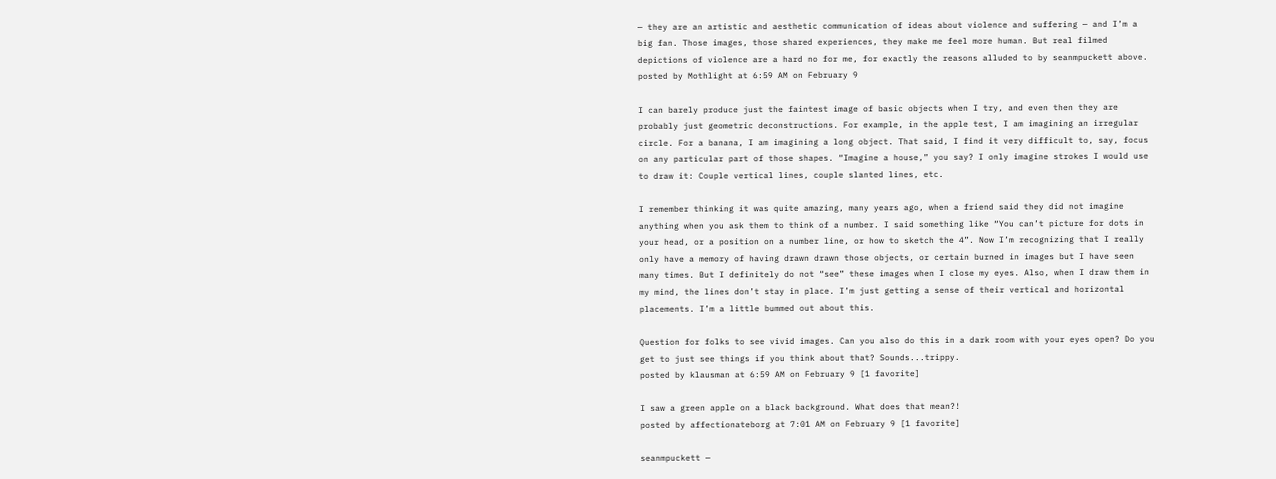— they are an artistic and aesthetic communication of ideas about violence and suffering — and I’m a big fan. Those images, those shared experiences, they make me feel more human. But real filmed depictions of violence are a hard no for me, for exactly the reasons alluded to by seanmpuckett above.
posted by Mothlight at 6:59 AM on February 9

I can barely produce just the faintest image of basic objects when I try, and even then they are probably just geometric deconstructions. For example, in the apple test, I am imagining an irregular circle. For a banana, I am imagining a long object. That said, I find it very difficult to, say, focus on any particular part of those shapes. “Imagine a house,” you say? I only imagine strokes I would use to draw it: Couple vertical lines, couple slanted lines, etc.

I remember thinking it was quite amazing, many years ago, when a friend said they did not imagine anything when you ask them to think of a number. I said something like “You can’t picture for dots in your head, or a position on a number line, or how to sketch the 4”. Now I’m recognizing that I really only have a memory of having drawn drawn those objects, or certain burned in images but I have seen many times. But I definitely do not “see” these images when I close my eyes. Also, when I draw them in my mind, the lines don’t stay in place. I’m just getting a sense of their vertical and horizontal placements. I’m a little bummed out about this.

Question for folks to see vivid images. Can you also do this in a dark room with your eyes open? Do you get to just see things if you think about that? Sounds...trippy.
posted by klausman at 6:59 AM on February 9 [1 favorite]

I saw a green apple on a black background. What does that mean?!
posted by affectionateborg at 7:01 AM on February 9 [1 favorite]

seanmpuckett —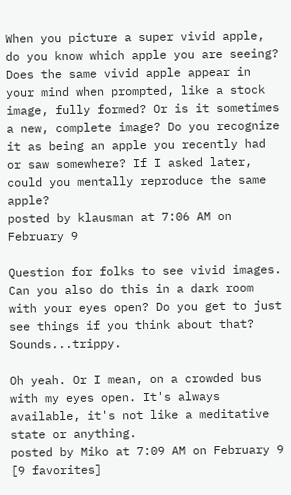When you picture a super vivid apple, do you know which apple you are seeing? Does the same vivid apple appear in your mind when prompted, like a stock image, fully formed? Or is it sometimes a new, complete image? Do you recognize it as being an apple you recently had or saw somewhere? If I asked later, could you mentally reproduce the same apple?
posted by klausman at 7:06 AM on February 9

Question for folks to see vivid images. Can you also do this in a dark room with your eyes open? Do you get to just see things if you think about that? Sounds...trippy.

Oh yeah. Or I mean, on a crowded bus with my eyes open. It's always available, it's not like a meditative state or anything.
posted by Miko at 7:09 AM on February 9 [9 favorites]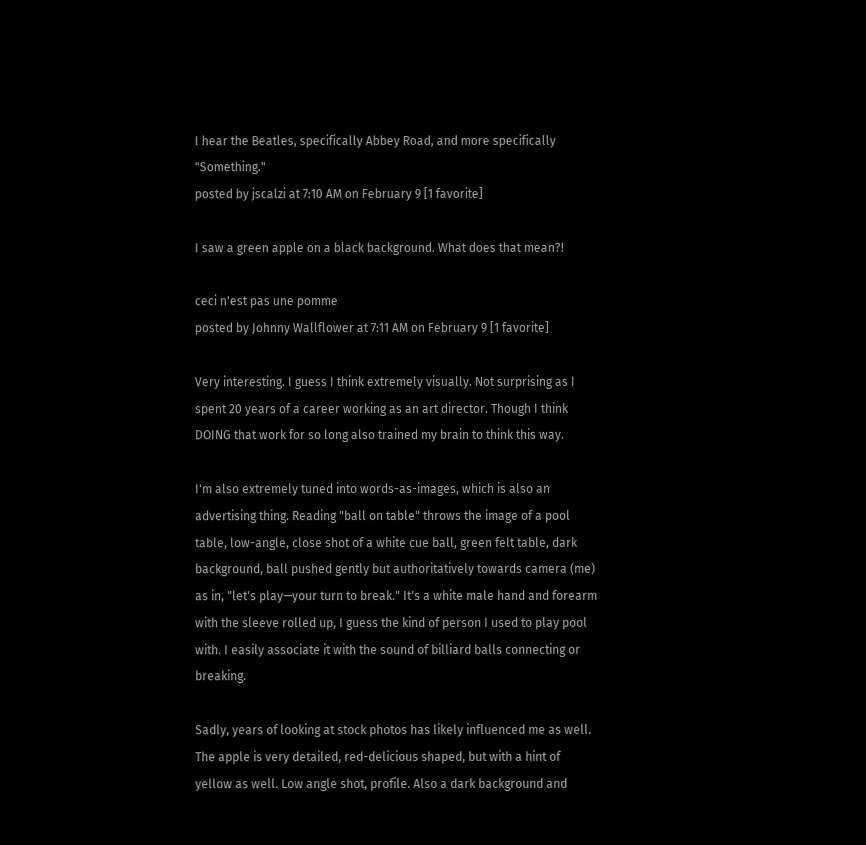I hear the Beatles, specifically Abbey Road, and more specifically "Something."
posted by jscalzi at 7:10 AM on February 9 [1 favorite]

I saw a green apple on a black background. What does that mean?!

ceci n'est pas une pomme
posted by Johnny Wallflower at 7:11 AM on February 9 [1 favorite]

Very interesting. I guess I think extremely visually. Not surprising as I spent 20 years of a career working as an art director. Though I think DOING that work for so long also trained my brain to think this way.

I'm also extremely tuned into words-as-images, which is also an advertising thing. Reading "ball on table" throws the image of a pool table, low-angle, close shot of a white cue ball, green felt table, dark background, ball pushed gently but authoritatively towards camera (me) as in, "let's play—your turn to break." It's a white male hand and forearm with the sleeve rolled up, I guess the kind of person I used to play pool with. I easily associate it with the sound of billiard balls connecting or breaking.

Sadly, years of looking at stock photos has likely influenced me as well. The apple is very detailed, red-delicious shaped, but with a hint of yellow as well. Low angle shot, profile. Also a dark background and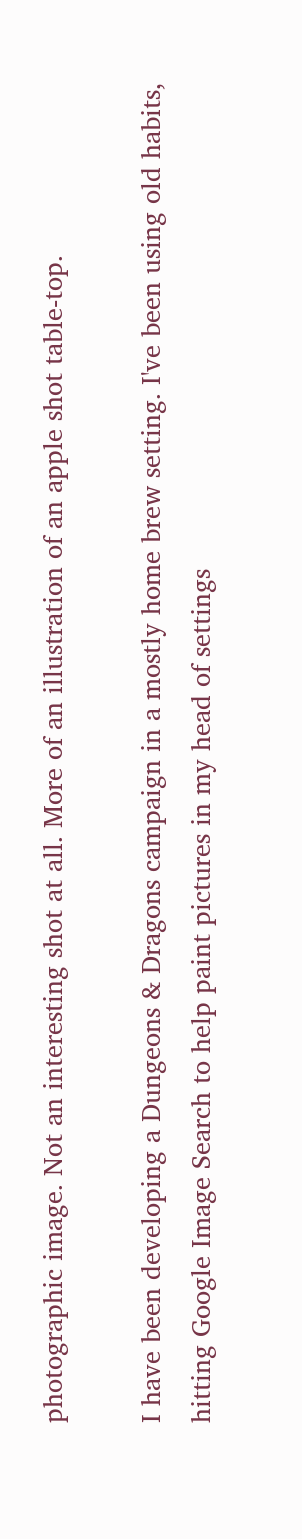photographic image. Not an interesting shot at all. More of an illustration of an apple shot table-top.

I have been developing a Dungeons & Dragons campaign in a mostly home brew setting. I've been using old habits, hitting Google Image Search to help paint pictures in my head of settings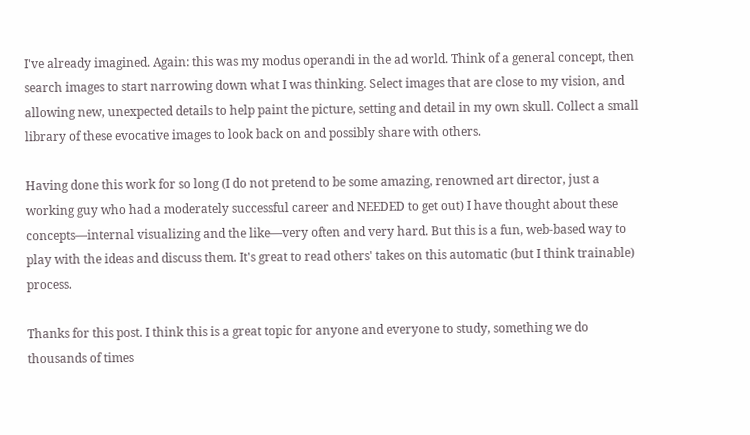I've already imagined. Again: this was my modus operandi in the ad world. Think of a general concept, then search images to start narrowing down what I was thinking. Select images that are close to my vision, and allowing new, unexpected details to help paint the picture, setting and detail in my own skull. Collect a small library of these evocative images to look back on and possibly share with others.

Having done this work for so long (I do not pretend to be some amazing, renowned art director, just a working guy who had a moderately successful career and NEEDED to get out) I have thought about these concepts—internal visualizing and the like—very often and very hard. But this is a fun, web-based way to play with the ideas and discuss them. It's great to read others' takes on this automatic (but I think trainable) process.

Thanks for this post. I think this is a great topic for anyone and everyone to study, something we do thousands of times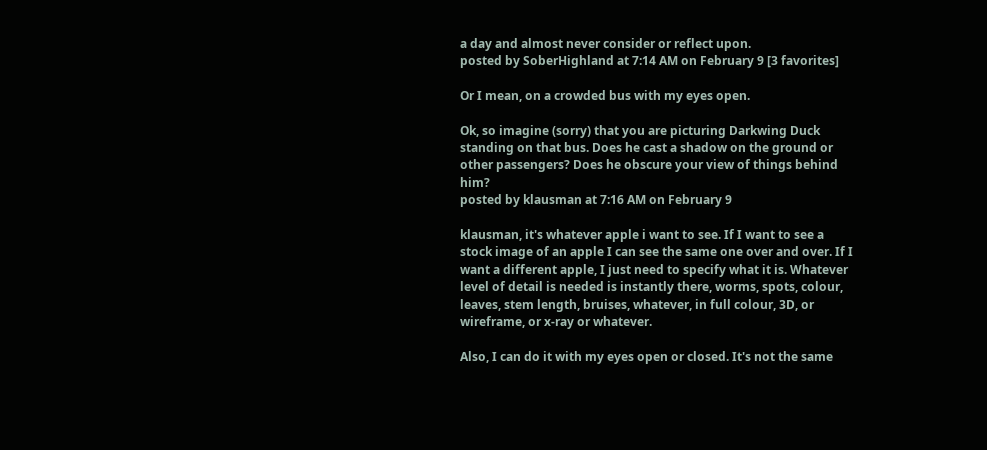a day and almost never consider or reflect upon.
posted by SoberHighland at 7:14 AM on February 9 [3 favorites]

Or I mean, on a crowded bus with my eyes open.

Ok, so imagine (sorry) that you are picturing Darkwing Duck standing on that bus. Does he cast a shadow on the ground or other passengers? Does he obscure your view of things behind him?
posted by klausman at 7:16 AM on February 9

klausman, it's whatever apple i want to see. If I want to see a stock image of an apple I can see the same one over and over. If I want a different apple, I just need to specify what it is. Whatever level of detail is needed is instantly there, worms, spots, colour, leaves, stem length, bruises, whatever, in full colour, 3D, or wireframe, or x-ray or whatever.

Also, I can do it with my eyes open or closed. It's not the same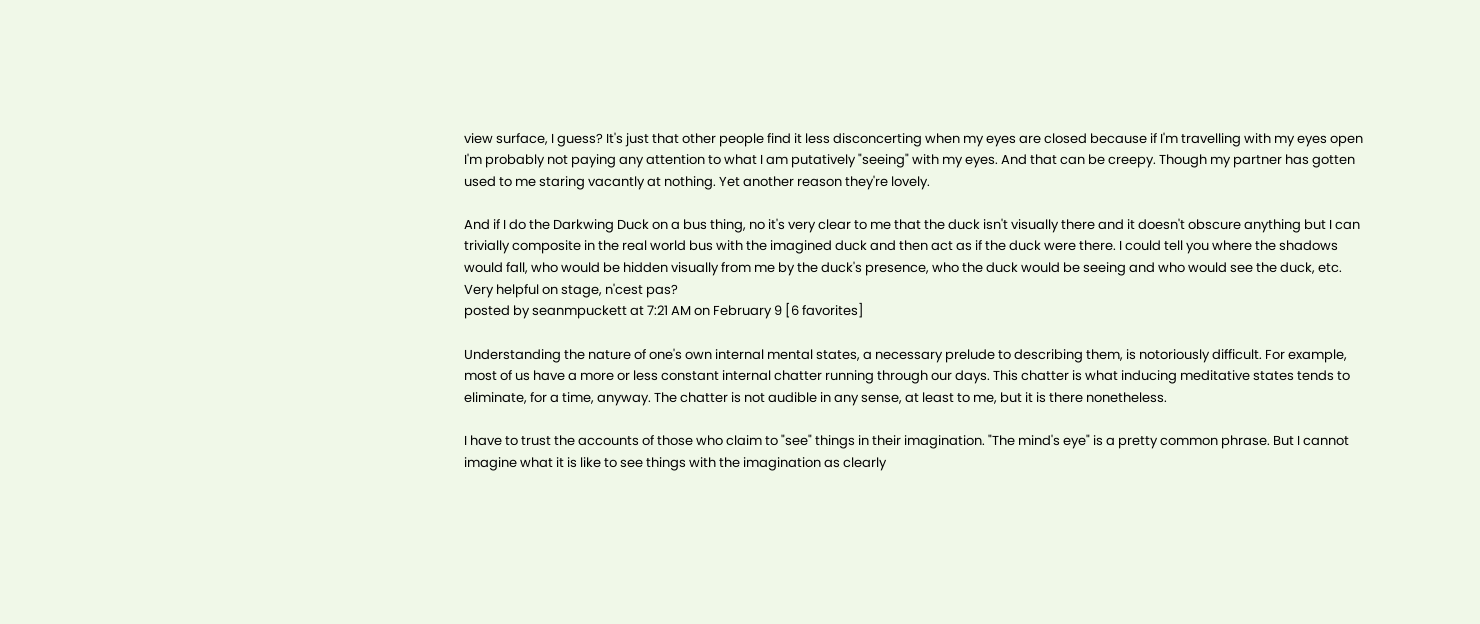view surface, I guess? It's just that other people find it less disconcerting when my eyes are closed because if I'm travelling with my eyes open I'm probably not paying any attention to what I am putatively "seeing" with my eyes. And that can be creepy. Though my partner has gotten used to me staring vacantly at nothing. Yet another reason they're lovely.

And if I do the Darkwing Duck on a bus thing, no it's very clear to me that the duck isn't visually there and it doesn't obscure anything but I can trivially composite in the real world bus with the imagined duck and then act as if the duck were there. I could tell you where the shadows would fall, who would be hidden visually from me by the duck's presence, who the duck would be seeing and who would see the duck, etc. Very helpful on stage, n'cest pas?
posted by seanmpuckett at 7:21 AM on February 9 [6 favorites]

Understanding the nature of one's own internal mental states, a necessary prelude to describing them, is notoriously difficult. For example, most of us have a more or less constant internal chatter running through our days. This chatter is what inducing meditative states tends to eliminate, for a time, anyway. The chatter is not audible in any sense, at least to me, but it is there nonetheless.

I have to trust the accounts of those who claim to "see" things in their imagination. "The mind's eye" is a pretty common phrase. But I cannot imagine what it is like to see things with the imagination as clearly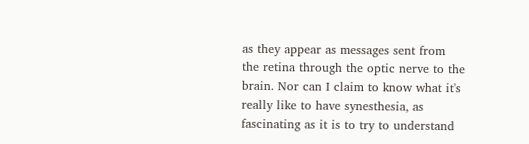as they appear as messages sent from the retina through the optic nerve to the brain. Nor can I claim to know what it's really like to have synesthesia, as fascinating as it is to try to understand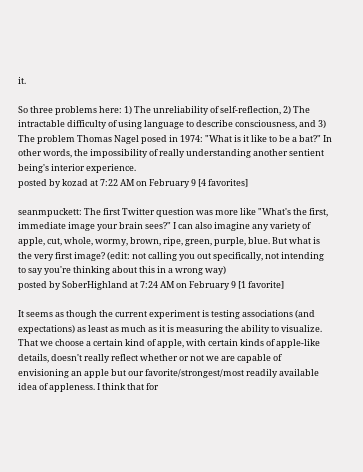it.

So three problems here: 1) The unreliability of self-reflection, 2) The intractable difficulty of using language to describe consciousness, and 3) The problem Thomas Nagel posed in 1974: "What is it like to be a bat?" In other words, the impossibility of really understanding another sentient being's interior experience.
posted by kozad at 7:22 AM on February 9 [4 favorites]

seanmpuckett: The first Twitter question was more like "What's the first, immediate image your brain sees?" I can also imagine any variety of apple, cut, whole, wormy, brown, ripe, green, purple, blue. But what is the very first image? (edit: not calling you out specifically, not intending to say you're thinking about this in a wrong way)
posted by SoberHighland at 7:24 AM on February 9 [1 favorite]

It seems as though the current experiment is testing associations (and expectations) as least as much as it is measuring the ability to visualize. That we choose a certain kind of apple, with certain kinds of apple-like details, doesn't really reflect whether or not we are capable of envisioning an apple but our favorite/strongest/most readily available idea of appleness. I think that for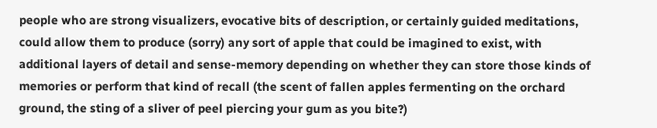people who are strong visualizers, evocative bits of description, or certainly guided meditations, could allow them to produce (sorry) any sort of apple that could be imagined to exist, with additional layers of detail and sense-memory depending on whether they can store those kinds of memories or perform that kind of recall (the scent of fallen apples fermenting on the orchard ground, the sting of a sliver of peel piercing your gum as you bite?)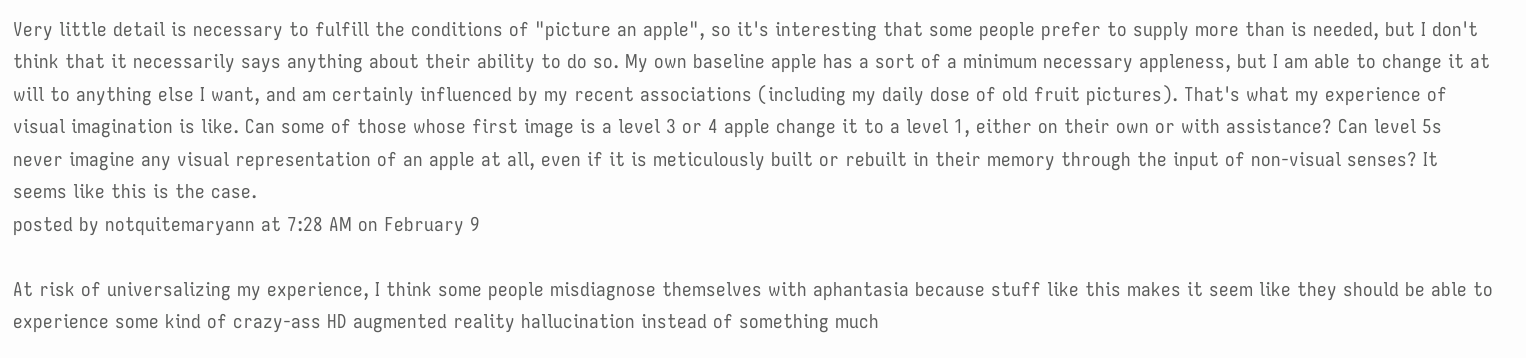Very little detail is necessary to fulfill the conditions of "picture an apple", so it's interesting that some people prefer to supply more than is needed, but I don't think that it necessarily says anything about their ability to do so. My own baseline apple has a sort of a minimum necessary appleness, but I am able to change it at will to anything else I want, and am certainly influenced by my recent associations (including my daily dose of old fruit pictures). That's what my experience of visual imagination is like. Can some of those whose first image is a level 3 or 4 apple change it to a level 1, either on their own or with assistance? Can level 5s never imagine any visual representation of an apple at all, even if it is meticulously built or rebuilt in their memory through the input of non-visual senses? It seems like this is the case.
posted by notquitemaryann at 7:28 AM on February 9

At risk of universalizing my experience, I think some people misdiagnose themselves with aphantasia because stuff like this makes it seem like they should be able to experience some kind of crazy-ass HD augmented reality hallucination instead of something much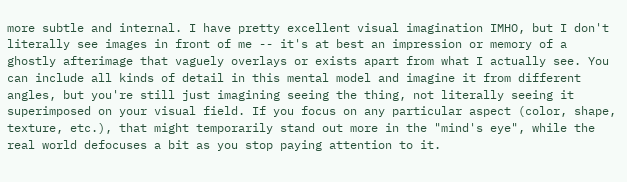more subtle and internal. I have pretty excellent visual imagination IMHO, but I don't literally see images in front of me -- it's at best an impression or memory of a ghostly afterimage that vaguely overlays or exists apart from what I actually see. You can include all kinds of detail in this mental model and imagine it from different angles, but you're still just imagining seeing the thing, not literally seeing it superimposed on your visual field. If you focus on any particular aspect (color, shape, texture, etc.), that might temporarily stand out more in the "mind's eye", while the real world defocuses a bit as you stop paying attention to it.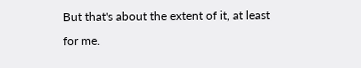But that's about the extent of it, at least for me.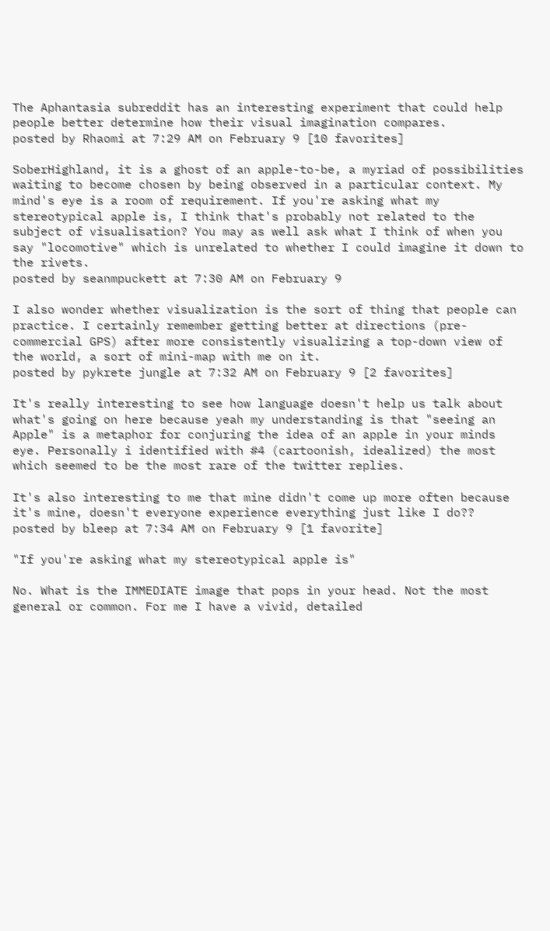The Aphantasia subreddit has an interesting experiment that could help people better determine how their visual imagination compares.
posted by Rhaomi at 7:29 AM on February 9 [10 favorites]

SoberHighland, it is a ghost of an apple-to-be, a myriad of possibilities waiting to become chosen by being observed in a particular context. My mind's eye is a room of requirement. If you're asking what my stereotypical apple is, I think that's probably not related to the subject of visualisation? You may as well ask what I think of when you say "locomotive" which is unrelated to whether I could imagine it down to the rivets.
posted by seanmpuckett at 7:30 AM on February 9

I also wonder whether visualization is the sort of thing that people can practice. I certainly remember getting better at directions (pre-commercial GPS) after more consistently visualizing a top-down view of the world, a sort of mini-map with me on it.
posted by pykrete jungle at 7:32 AM on February 9 [2 favorites]

It's really interesting to see how language doesn't help us talk about what's going on here because yeah my understanding is that "seeing an Apple" is a metaphor for conjuring the idea of an apple in your minds eye. Personally i identified with #4 (cartoonish, idealized) the most which seemed to be the most rare of the twitter replies.

It's also interesting to me that mine didn't come up more often because it's mine, doesn't everyone experience everything just like I do??
posted by bleep at 7:34 AM on February 9 [1 favorite]

"If you're asking what my stereotypical apple is"

No. What is the IMMEDIATE image that pops in your head. Not the most general or common. For me I have a vivid, detailed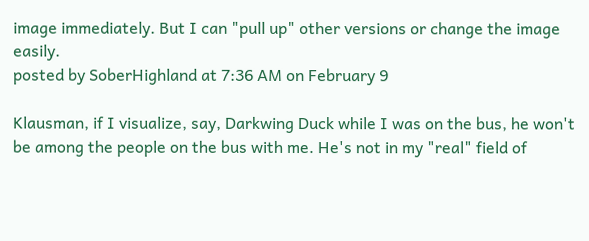image immediately. But I can "pull up" other versions or change the image easily.
posted by SoberHighland at 7:36 AM on February 9

Klausman, if I visualize, say, Darkwing Duck while I was on the bus, he won't be among the people on the bus with me. He's not in my "real" field of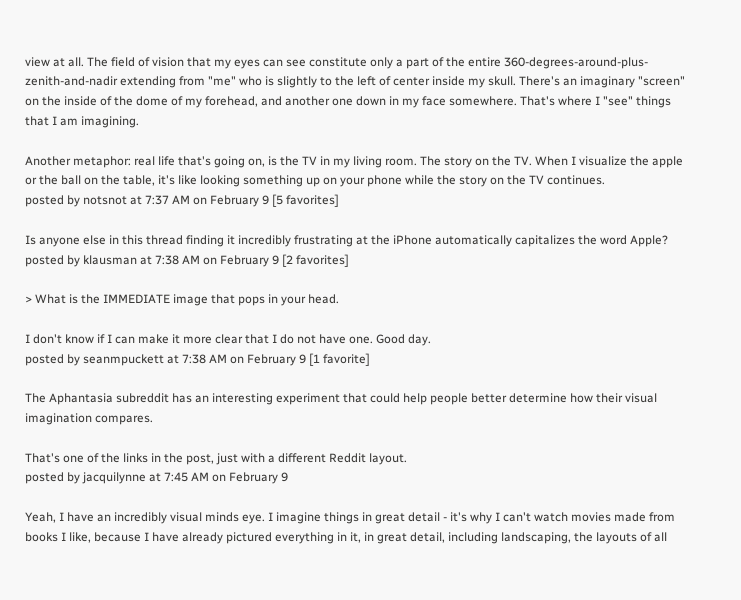view at all. The field of vision that my eyes can see constitute only a part of the entire 360-degrees-around-plus-zenith-and-nadir extending from "me" who is slightly to the left of center inside my skull. There's an imaginary "screen" on the inside of the dome of my forehead, and another one down in my face somewhere. That's where I "see" things that I am imagining.

Another metaphor: real life that's going on, is the TV in my living room. The story on the TV. When I visualize the apple or the ball on the table, it's like looking something up on your phone while the story on the TV continues.
posted by notsnot at 7:37 AM on February 9 [5 favorites]

Is anyone else in this thread finding it incredibly frustrating at the iPhone automatically capitalizes the word Apple?
posted by klausman at 7:38 AM on February 9 [2 favorites]

> What is the IMMEDIATE image that pops in your head.

I don't know if I can make it more clear that I do not have one. Good day.
posted by seanmpuckett at 7:38 AM on February 9 [1 favorite]

The Aphantasia subreddit has an interesting experiment that could help people better determine how their visual imagination compares.

That's one of the links in the post, just with a different Reddit layout.
posted by jacquilynne at 7:45 AM on February 9

Yeah, I have an incredibly visual minds eye. I imagine things in great detail - it's why I can't watch movies made from books I like, because I have already pictured everything in it, in great detail, including landscaping, the layouts of all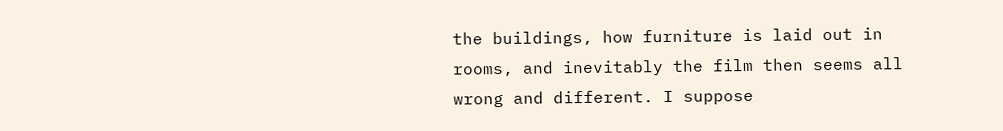the buildings, how furniture is laid out in rooms, and inevitably the film then seems all wrong and different. I suppose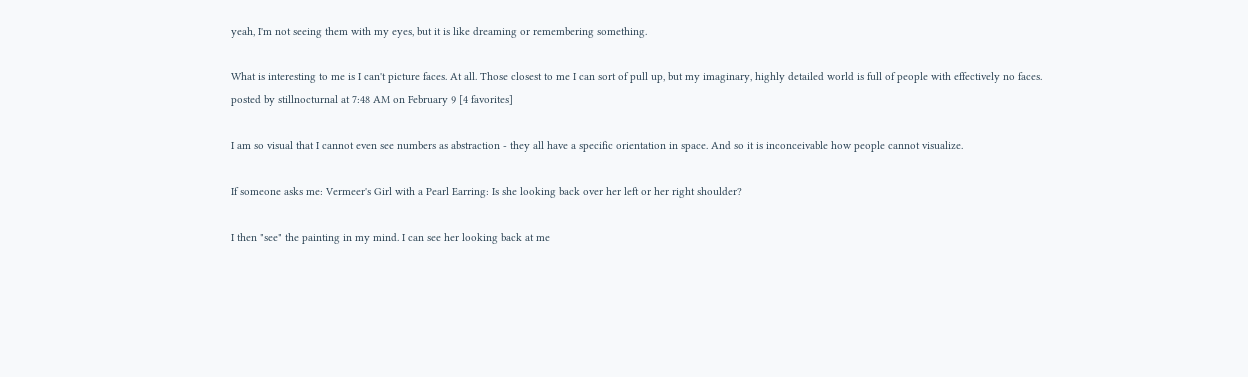yeah, I'm not seeing them with my eyes, but it is like dreaming or remembering something.

What is interesting to me is I can't picture faces. At all. Those closest to me I can sort of pull up, but my imaginary, highly detailed world is full of people with effectively no faces.
posted by stillnocturnal at 7:48 AM on February 9 [4 favorites]

I am so visual that I cannot even see numbers as abstraction - they all have a specific orientation in space. And so it is inconceivable how people cannot visualize.

If someone asks me: Vermeer's Girl with a Pearl Earring: Is she looking back over her left or her right shoulder?

I then "see" the painting in my mind. I can see her looking back at me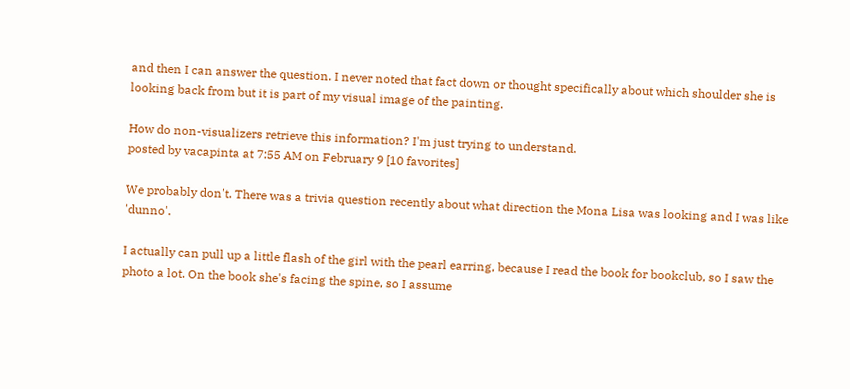and then I can answer the question. I never noted that fact down or thought specifically about which shoulder she is looking back from but it is part of my visual image of the painting.

How do non-visualizers retrieve this information? I'm just trying to understand.
posted by vacapinta at 7:55 AM on February 9 [10 favorites]

We probably don't. There was a trivia question recently about what direction the Mona Lisa was looking and I was like 'dunno'.

I actually can pull up a little flash of the girl with the pearl earring, because I read the book for bookclub, so I saw the photo a lot. On the book she's facing the spine, so I assume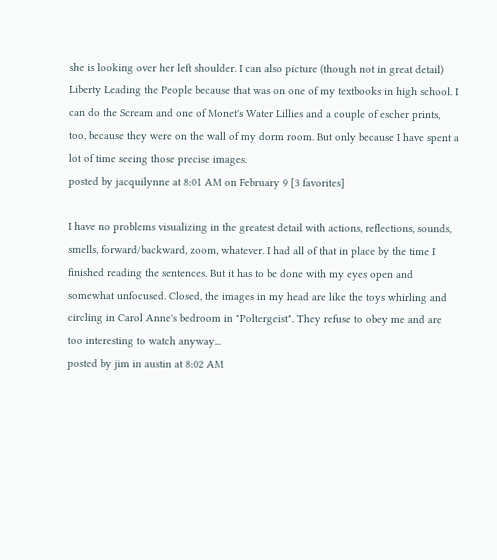she is looking over her left shoulder. I can also picture (though not in great detail) Liberty Leading the People because that was on one of my textbooks in high school. I can do the Scream and one of Monet's Water Lillies and a couple of escher prints, too, because they were on the wall of my dorm room. But only because I have spent a lot of time seeing those precise images.
posted by jacquilynne at 8:01 AM on February 9 [3 favorites]

I have no problems visualizing in the greatest detail with actions, reflections, sounds, smells, forward/backward, zoom, whatever. I had all of that in place by the time I finished reading the sentences. But it has to be done with my eyes open and somewhat unfocused. Closed, the images in my head are like the toys whirling and circling in Carol Anne's bedroom in "Poltergeist". They refuse to obey me and are too interesting to watch anyway...
posted by jim in austin at 8:02 AM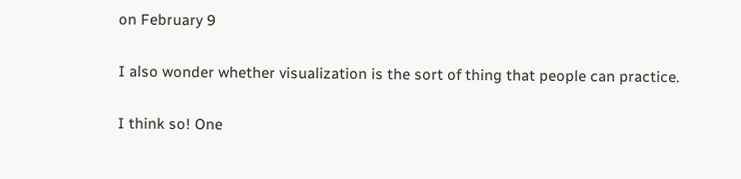on February 9

I also wonder whether visualization is the sort of thing that people can practice.

I think so! One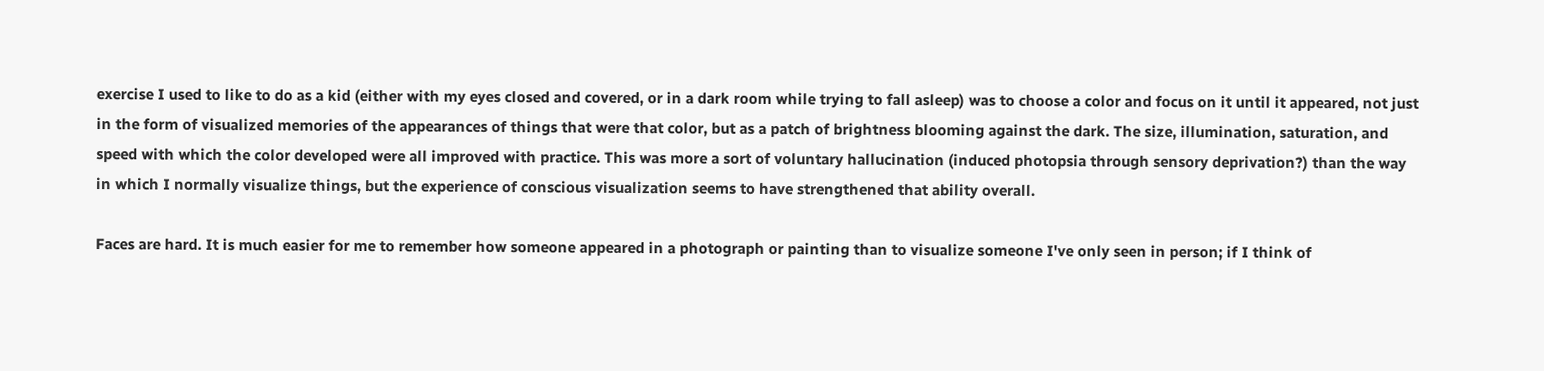exercise I used to like to do as a kid (either with my eyes closed and covered, or in a dark room while trying to fall asleep) was to choose a color and focus on it until it appeared, not just in the form of visualized memories of the appearances of things that were that color, but as a patch of brightness blooming against the dark. The size, illumination, saturation, and speed with which the color developed were all improved with practice. This was more a sort of voluntary hallucination (induced photopsia through sensory deprivation?) than the way in which I normally visualize things, but the experience of conscious visualization seems to have strengthened that ability overall.

Faces are hard. It is much easier for me to remember how someone appeared in a photograph or painting than to visualize someone I've only seen in person; if I think of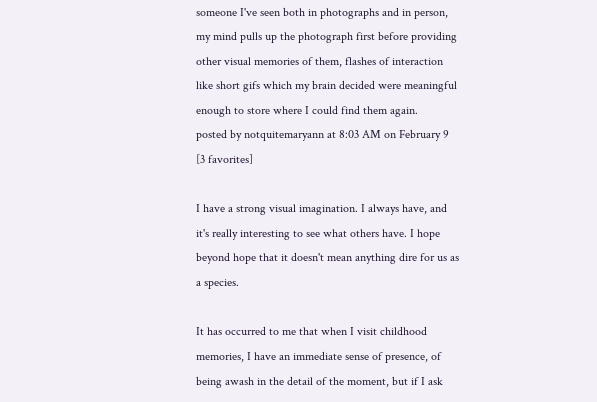someone I've seen both in photographs and in person, my mind pulls up the photograph first before providing other visual memories of them, flashes of interaction like short gifs which my brain decided were meaningful enough to store where I could find them again.
posted by notquitemaryann at 8:03 AM on February 9 [3 favorites]

I have a strong visual imagination. I always have, and it's really interesting to see what others have. I hope beyond hope that it doesn't mean anything dire for us as a species.

It has occurred to me that when I visit childhood memories, I have an immediate sense of presence, of being awash in the detail of the moment, but if I ask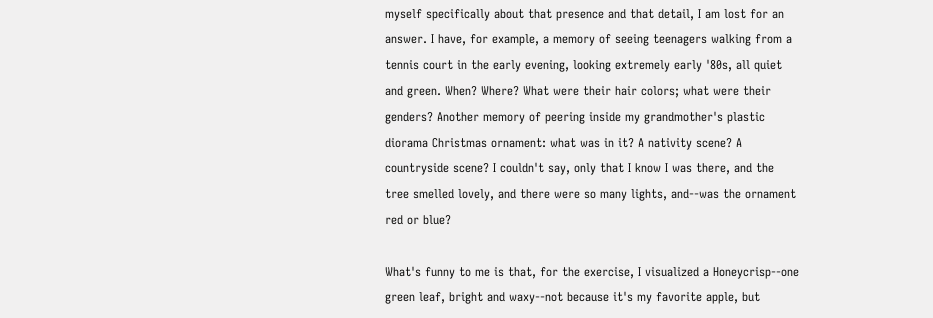myself specifically about that presence and that detail, I am lost for an answer. I have, for example, a memory of seeing teenagers walking from a tennis court in the early evening, looking extremely early '80s, all quiet and green. When? Where? What were their hair colors; what were their genders? Another memory of peering inside my grandmother's plastic diorama Christmas ornament: what was in it? A nativity scene? A countryside scene? I couldn't say, only that I know I was there, and the tree smelled lovely, and there were so many lights, and--was the ornament red or blue?

What's funny to me is that, for the exercise, I visualized a Honeycrisp--one green leaf, bright and waxy--not because it's my favorite apple, but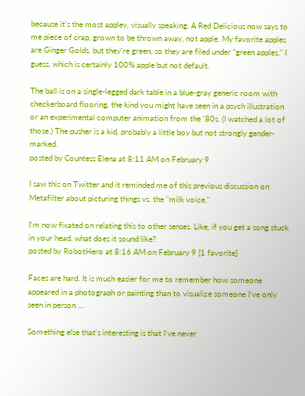because it's the most appley, visually speaking. A Red Delicious now says to me piece of crap, grown to be thrown away, not apple. My favorite apples are Ginger Golds, but they're green, so they are filed under "green apples," I guess, which is certainly 100% apple but not default.

The ball is on a single-legged dark table in a blue-gray generic room with checkerboard flooring, the kind you might have seen in a psych illustration or an experimental computer animation from the '80s. (I watched a lot of those.) The pusher is a kid, probably a little boy but not strongly gender-marked.
posted by Countess Elena at 8:11 AM on February 9

I saw this on Twitter and it reminded me of this previous discussion on Metafilter about picturing things vs. the "milk voice."

I'm now fixated on relating this to other senses. Like, if you get a song stuck in your head, what does it sound like?
posted by RobotHero at 8:16 AM on February 9 [1 favorite]

Faces are hard. It is much easier for me to remember how someone appeared in a photograph or painting than to visualize someone I've only seen in person ...

Something else that's interesting is that I've never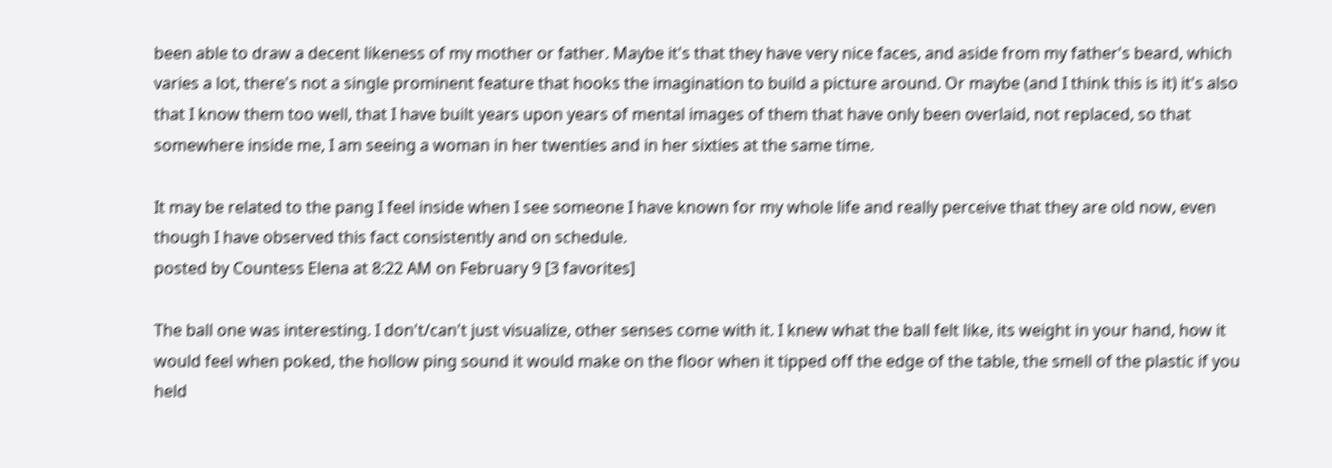been able to draw a decent likeness of my mother or father. Maybe it's that they have very nice faces, and aside from my father's beard, which varies a lot, there's not a single prominent feature that hooks the imagination to build a picture around. Or maybe (and I think this is it) it's also that I know them too well, that I have built years upon years of mental images of them that have only been overlaid, not replaced, so that somewhere inside me, I am seeing a woman in her twenties and in her sixties at the same time.

It may be related to the pang I feel inside when I see someone I have known for my whole life and really perceive that they are old now, even though I have observed this fact consistently and on schedule.
posted by Countess Elena at 8:22 AM on February 9 [3 favorites]

The ball one was interesting. I don't/can't just visualize, other senses come with it. I knew what the ball felt like, its weight in your hand, how it would feel when poked, the hollow ping sound it would make on the floor when it tipped off the edge of the table, the smell of the plastic if you held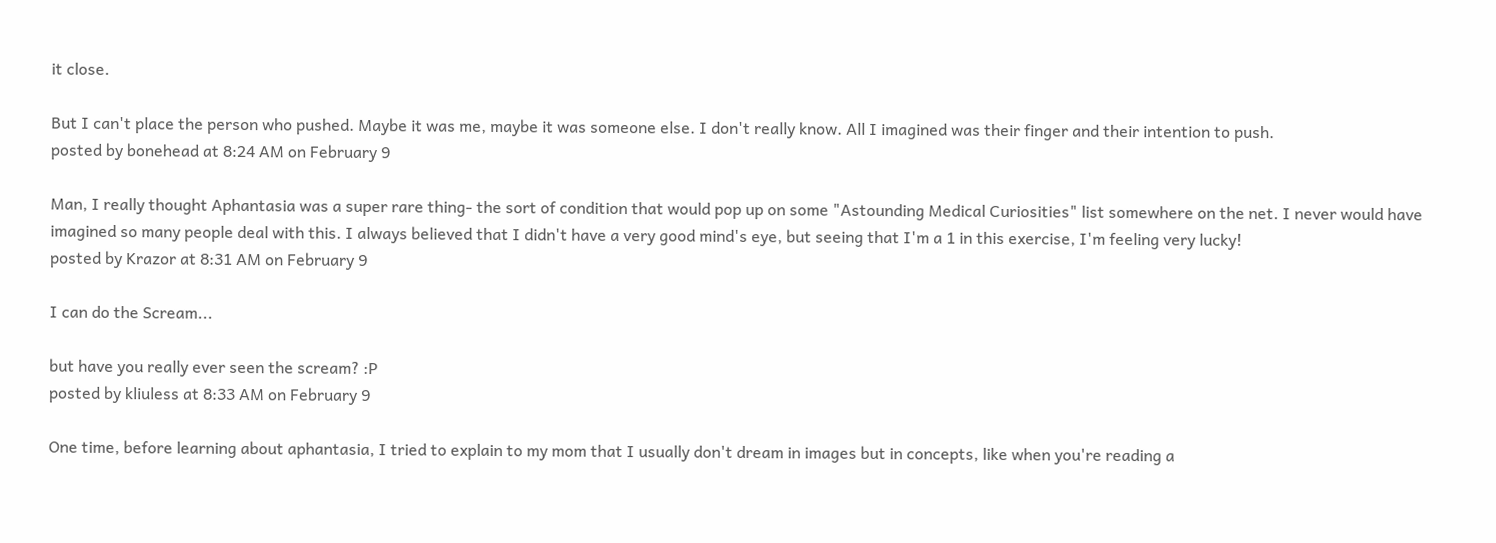it close.

But I can't place the person who pushed. Maybe it was me, maybe it was someone else. I don't really know. All I imagined was their finger and their intention to push.
posted by bonehead at 8:24 AM on February 9

Man, I really thought Aphantasia was a super rare thing- the sort of condition that would pop up on some "Astounding Medical Curiosities" list somewhere on the net. I never would have imagined so many people deal with this. I always believed that I didn't have a very good mind's eye, but seeing that I'm a 1 in this exercise, I'm feeling very lucky!
posted by Krazor at 8:31 AM on February 9

I can do the Scream...

but have you really ever seen the scream? :P
posted by kliuless at 8:33 AM on February 9

One time, before learning about aphantasia, I tried to explain to my mom that I usually don't dream in images but in concepts, like when you're reading a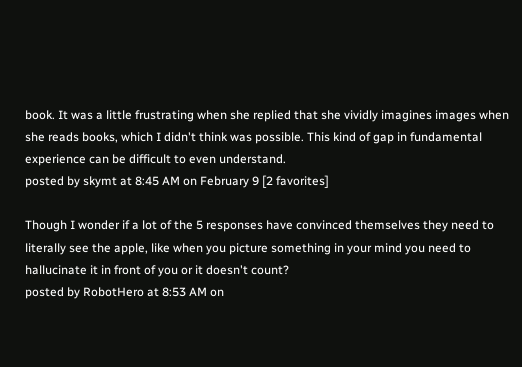book. It was a little frustrating when she replied that she vividly imagines images when she reads books, which I didn't think was possible. This kind of gap in fundamental experience can be difficult to even understand.
posted by skymt at 8:45 AM on February 9 [2 favorites]

Though I wonder if a lot of the 5 responses have convinced themselves they need to literally see the apple, like when you picture something in your mind you need to hallucinate it in front of you or it doesn't count?
posted by RobotHero at 8:53 AM on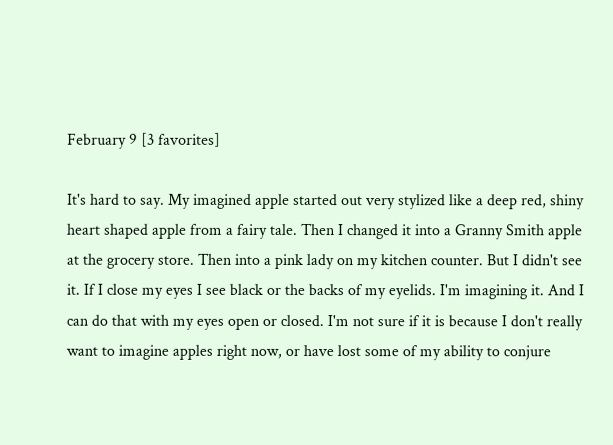February 9 [3 favorites]

It's hard to say. My imagined apple started out very stylized like a deep red, shiny heart shaped apple from a fairy tale. Then I changed it into a Granny Smith apple at the grocery store. Then into a pink lady on my kitchen counter. But I didn't see it. If I close my eyes I see black or the backs of my eyelids. I'm imagining it. And I can do that with my eyes open or closed. I'm not sure if it is because I don't really want to imagine apples right now, or have lost some of my ability to conjure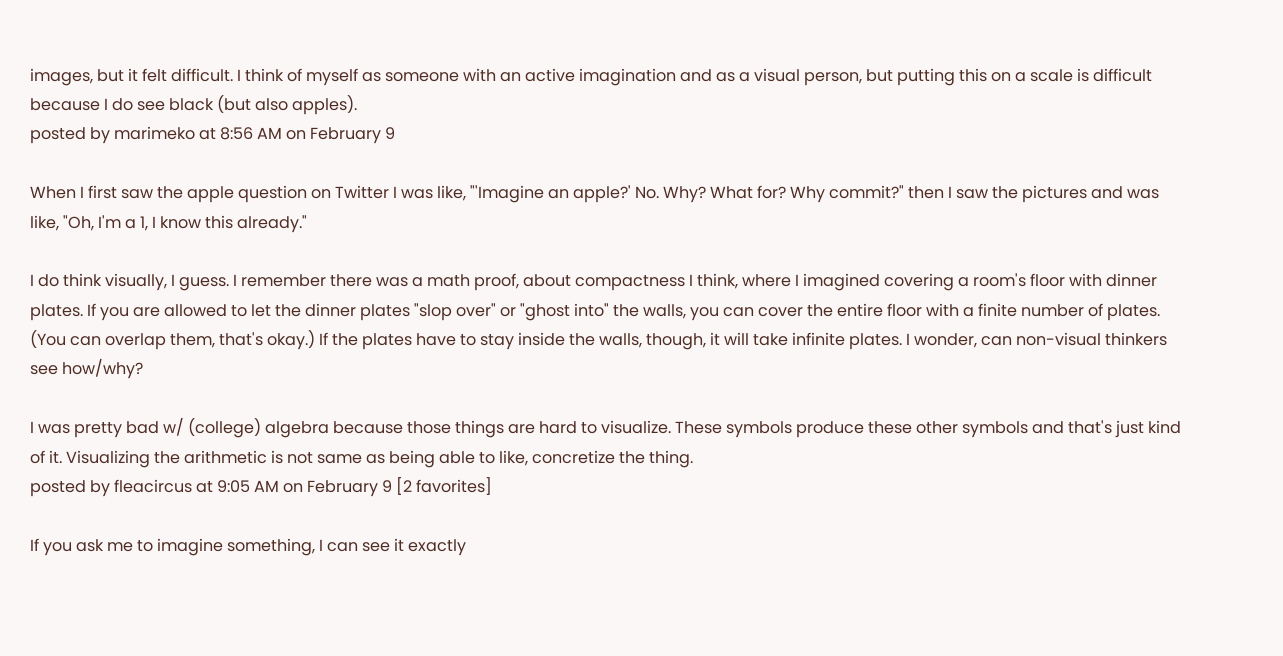images, but it felt difficult. I think of myself as someone with an active imagination and as a visual person, but putting this on a scale is difficult because I do see black (but also apples).
posted by marimeko at 8:56 AM on February 9

When I first saw the apple question on Twitter I was like, "'Imagine an apple?' No. Why? What for? Why commit?" then I saw the pictures and was like, "Oh, I'm a 1, I know this already."

I do think visually, I guess. I remember there was a math proof, about compactness I think, where I imagined covering a room's floor with dinner plates. If you are allowed to let the dinner plates "slop over" or "ghost into" the walls, you can cover the entire floor with a finite number of plates. (You can overlap them, that's okay.) If the plates have to stay inside the walls, though, it will take infinite plates. I wonder, can non-visual thinkers see how/why?

I was pretty bad w/ (college) algebra because those things are hard to visualize. These symbols produce these other symbols and that's just kind of it. Visualizing the arithmetic is not same as being able to like, concretize the thing.
posted by fleacircus at 9:05 AM on February 9 [2 favorites]

If you ask me to imagine something, I can see it exactly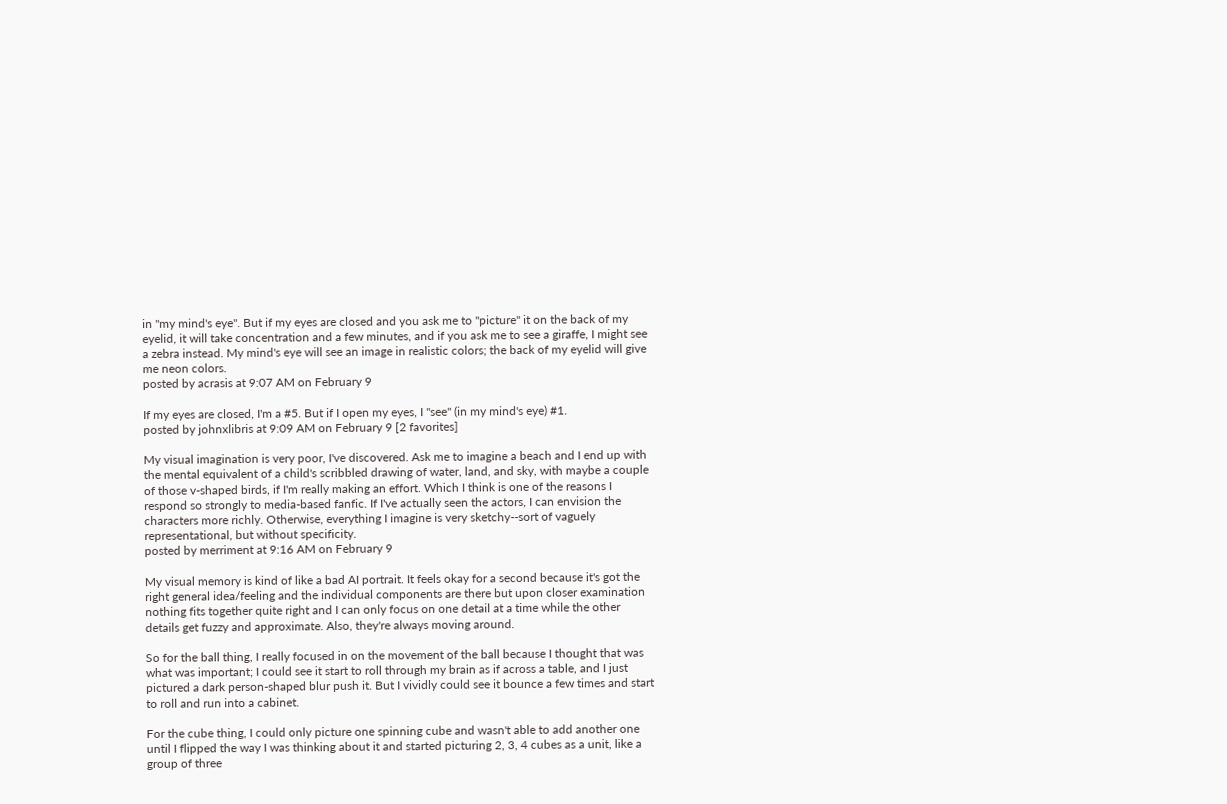in "my mind's eye". But if my eyes are closed and you ask me to "picture" it on the back of my eyelid, it will take concentration and a few minutes, and if you ask me to see a giraffe, I might see a zebra instead. My mind's eye will see an image in realistic colors; the back of my eyelid will give me neon colors.
posted by acrasis at 9:07 AM on February 9

If my eyes are closed, I'm a #5. But if I open my eyes, I "see" (in my mind's eye) #1.
posted by johnxlibris at 9:09 AM on February 9 [2 favorites]

My visual imagination is very poor, I've discovered. Ask me to imagine a beach and I end up with the mental equivalent of a child's scribbled drawing of water, land, and sky, with maybe a couple of those v-shaped birds, if I'm really making an effort. Which I think is one of the reasons I respond so strongly to media-based fanfic. If I've actually seen the actors, I can envision the characters more richly. Otherwise, everything I imagine is very sketchy--sort of vaguely representational, but without specificity.
posted by merriment at 9:16 AM on February 9

My visual memory is kind of like a bad AI portrait. It feels okay for a second because it's got the right general idea/feeling and the individual components are there but upon closer examination nothing fits together quite right and I can only focus on one detail at a time while the other details get fuzzy and approximate. Also, they're always moving around.

So for the ball thing, I really focused in on the movement of the ball because I thought that was what was important; I could see it start to roll through my brain as if across a table, and I just pictured a dark person-shaped blur push it. But I vividly could see it bounce a few times and start to roll and run into a cabinet.

For the cube thing, I could only picture one spinning cube and wasn't able to add another one until I flipped the way I was thinking about it and started picturing 2, 3, 4 cubes as a unit, like a group of three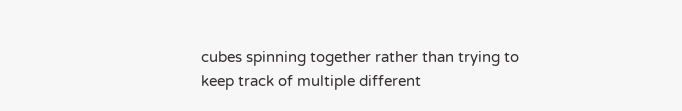cubes spinning together rather than trying to keep track of multiple different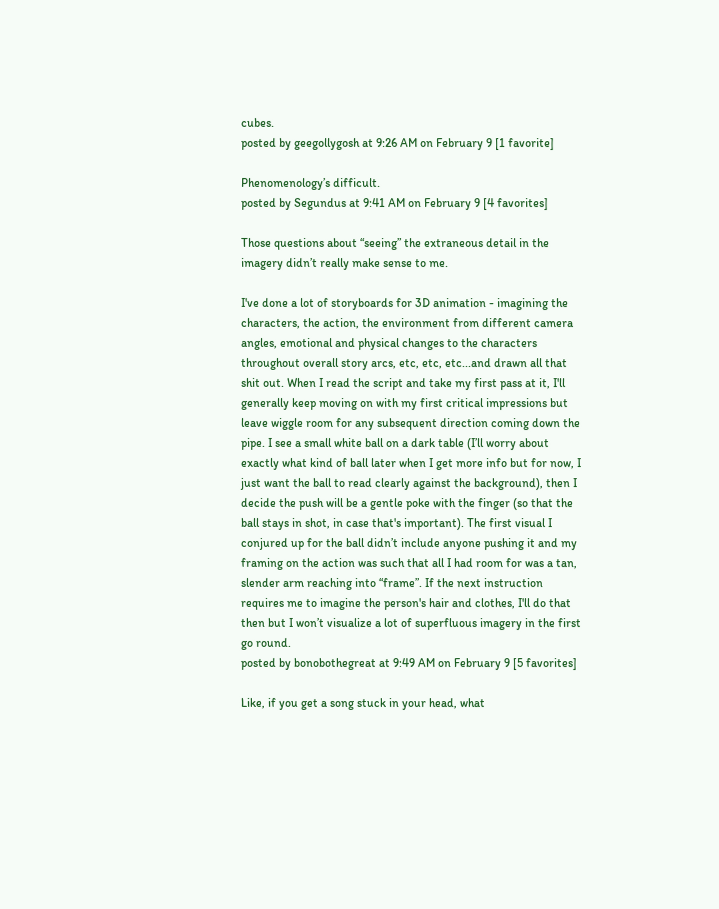cubes.
posted by geegollygosh at 9:26 AM on February 9 [1 favorite]

Phenomenology’s difficult.
posted by Segundus at 9:41 AM on February 9 [4 favorites]

Those questions about “seeing” the extraneous detail in the imagery didn’t really make sense to me.

I've done a lot of storyboards for 3D animation - imagining the characters, the action, the environment from different camera angles, emotional and physical changes to the characters throughout overall story arcs, etc, etc, etc...and drawn all that shit out. When I read the script and take my first pass at it, I'll generally keep moving on with my first critical impressions but leave wiggle room for any subsequent direction coming down the pipe. I see a small white ball on a dark table (I’ll worry about exactly what kind of ball later when I get more info but for now, I just want the ball to read clearly against the background), then I decide the push will be a gentle poke with the finger (so that the ball stays in shot, in case that's important). The first visual I conjured up for the ball didn’t include anyone pushing it and my framing on the action was such that all I had room for was a tan, slender arm reaching into “frame”. If the next instruction requires me to imagine the person's hair and clothes, I'll do that then but I won’t visualize a lot of superfluous imagery in the first go round.
posted by bonobothegreat at 9:49 AM on February 9 [5 favorites]

Like, if you get a song stuck in your head, what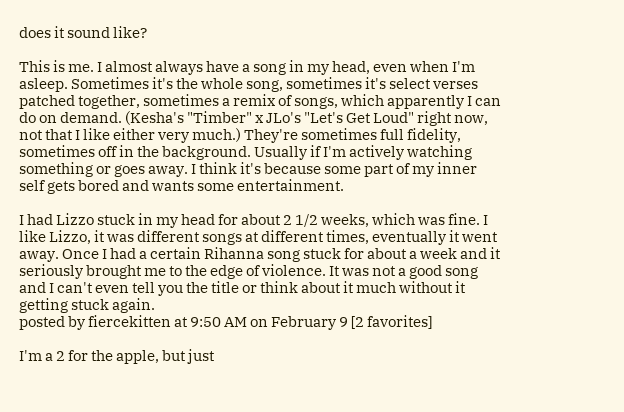does it sound like?

This is me. I almost always have a song in my head, even when I'm asleep. Sometimes it's the whole song, sometimes it's select verses patched together, sometimes a remix of songs, which apparently I can do on demand. (Kesha's "Timber" x JLo's "Let's Get Loud" right now, not that I like either very much.) They're sometimes full fidelity, sometimes off in the background. Usually if I'm actively watching something or goes away. I think it's because some part of my inner self gets bored and wants some entertainment.

I had Lizzo stuck in my head for about 2 1/2 weeks, which was fine. I like Lizzo, it was different songs at different times, eventually it went away. Once I had a certain Rihanna song stuck for about a week and it seriously brought me to the edge of violence. It was not a good song and I can't even tell you the title or think about it much without it getting stuck again.
posted by fiercekitten at 9:50 AM on February 9 [2 favorites]

I'm a 2 for the apple, but just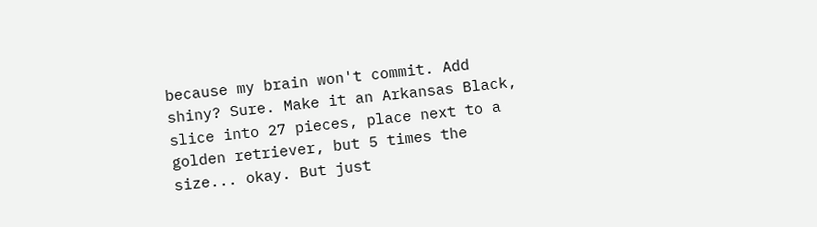because my brain won't commit. Add shiny? Sure. Make it an Arkansas Black, slice into 27 pieces, place next to a golden retriever, but 5 times the size... okay. But just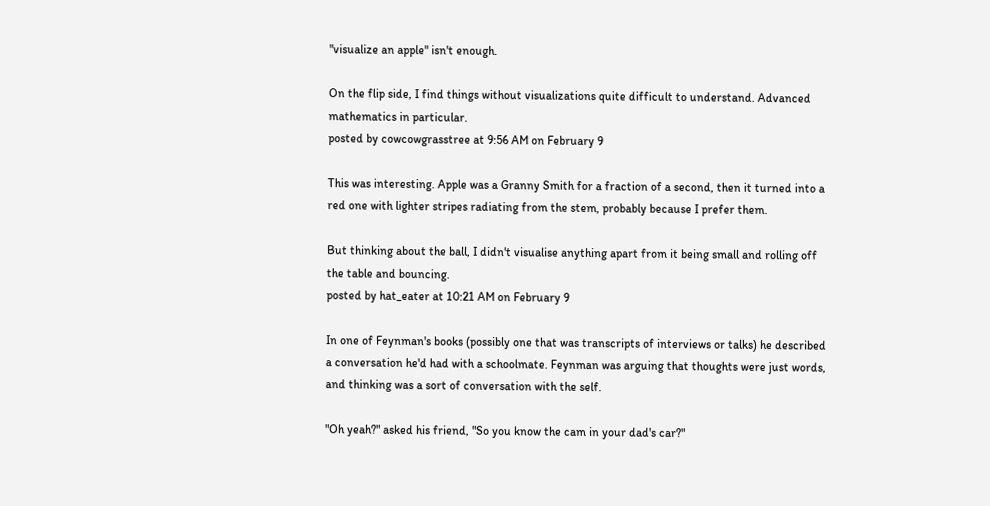"visualize an apple" isn't enough.

On the flip side, I find things without visualizations quite difficult to understand. Advanced mathematics in particular.
posted by cowcowgrasstree at 9:56 AM on February 9

This was interesting. Apple was a Granny Smith for a fraction of a second, then it turned into a red one with lighter stripes radiating from the stem, probably because I prefer them.

But thinking about the ball, I didn't visualise anything apart from it being small and rolling off the table and bouncing.
posted by hat_eater at 10:21 AM on February 9

In one of Feynman's books (possibly one that was transcripts of interviews or talks) he described a conversation he'd had with a schoolmate. Feynman was arguing that thoughts were just words, and thinking was a sort of conversation with the self.

"Oh yeah?" asked his friend, "So you know the cam in your dad's car?"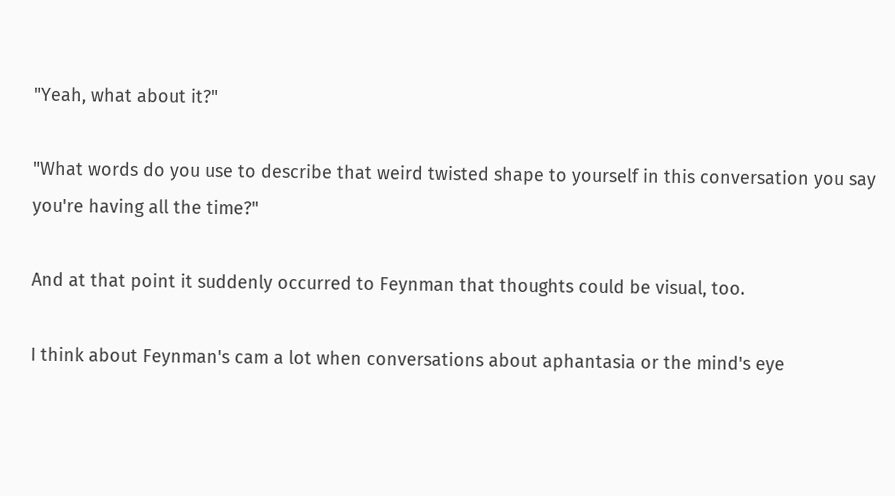"Yeah, what about it?"

"What words do you use to describe that weird twisted shape to yourself in this conversation you say you're having all the time?"

And at that point it suddenly occurred to Feynman that thoughts could be visual, too.

I think about Feynman's cam a lot when conversations about aphantasia or the mind's eye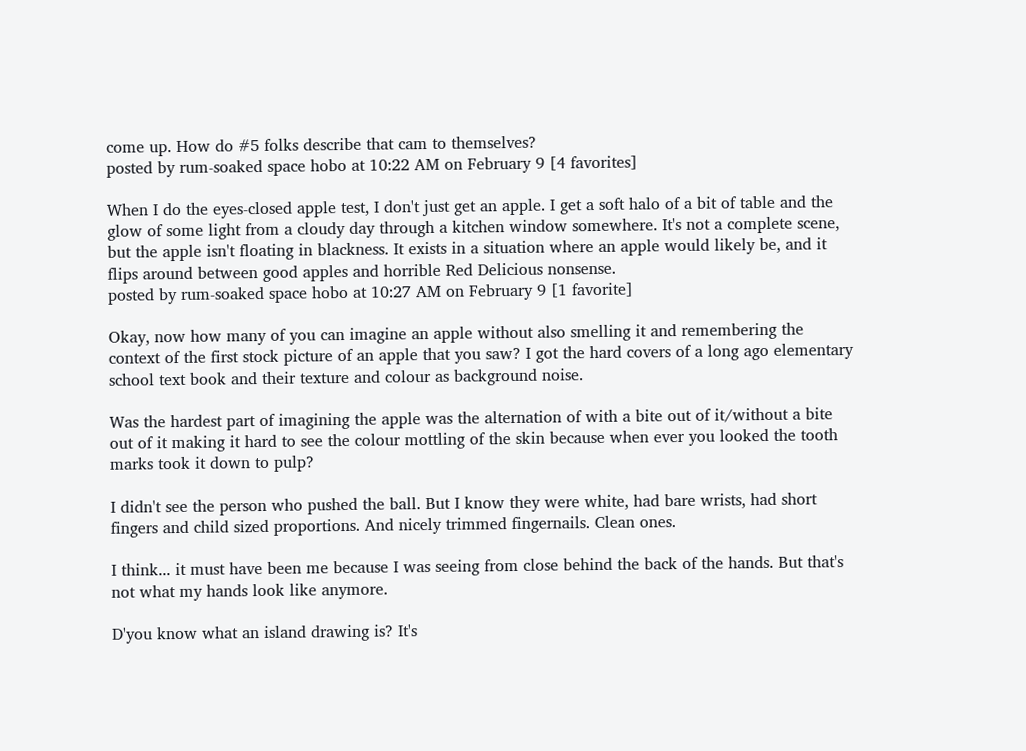come up. How do #5 folks describe that cam to themselves?
posted by rum-soaked space hobo at 10:22 AM on February 9 [4 favorites]

When I do the eyes-closed apple test, I don't just get an apple. I get a soft halo of a bit of table and the glow of some light from a cloudy day through a kitchen window somewhere. It's not a complete scene, but the apple isn't floating in blackness. It exists in a situation where an apple would likely be, and it flips around between good apples and horrible Red Delicious nonsense.
posted by rum-soaked space hobo at 10:27 AM on February 9 [1 favorite]

Okay, now how many of you can imagine an apple without also smelling it and remembering the context of the first stock picture of an apple that you saw? I got the hard covers of a long ago elementary school text book and their texture and colour as background noise.

Was the hardest part of imagining the apple was the alternation of with a bite out of it/without a bite out of it making it hard to see the colour mottling of the skin because when ever you looked the tooth marks took it down to pulp?

I didn't see the person who pushed the ball. But I know they were white, had bare wrists, had short fingers and child sized proportions. And nicely trimmed fingernails. Clean ones.

I think... it must have been me because I was seeing from close behind the back of the hands. But that's not what my hands look like anymore.

D'you know what an island drawing is? It's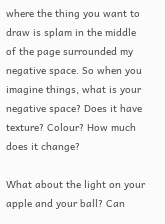where the thing you want to draw is splam in the middle of the page surrounded my negative space. So when you imagine things, what is your negative space? Does it have texture? Colour? How much does it change?

What about the light on your apple and your ball? Can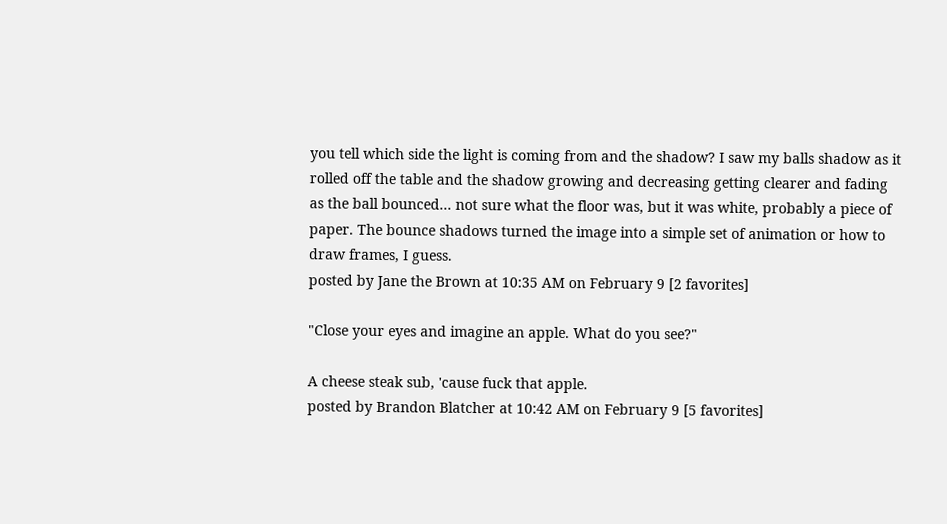you tell which side the light is coming from and the shadow? I saw my balls shadow as it rolled off the table and the shadow growing and decreasing getting clearer and fading as the ball bounced... not sure what the floor was, but it was white, probably a piece of paper. The bounce shadows turned the image into a simple set of animation or how to draw frames, I guess.
posted by Jane the Brown at 10:35 AM on February 9 [2 favorites]

"Close your eyes and imagine an apple. What do you see?"

A cheese steak sub, 'cause fuck that apple.
posted by Brandon Blatcher at 10:42 AM on February 9 [5 favorites]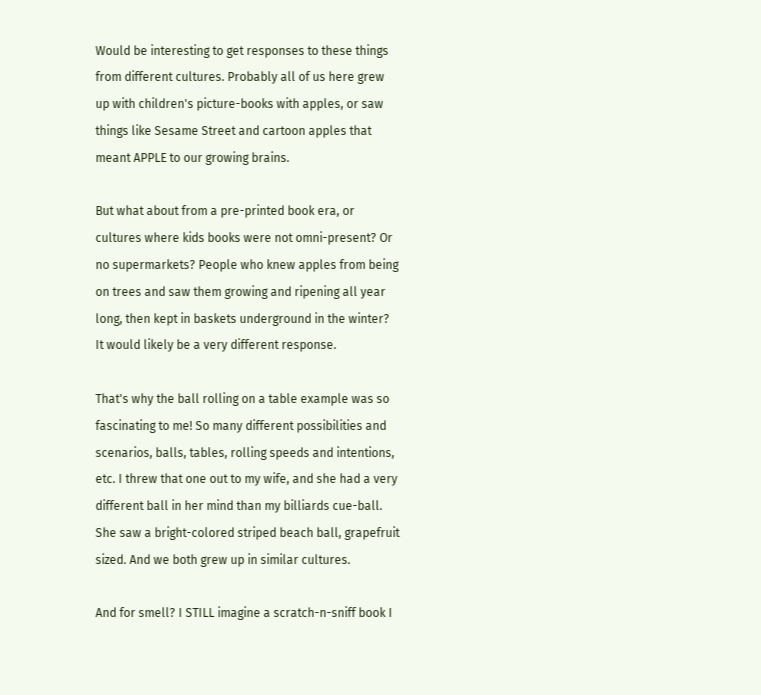Would be interesting to get responses to these things from different cultures. Probably all of us here grew up with children's picture-books with apples, or saw things like Sesame Street and cartoon apples that meant APPLE to our growing brains.

But what about from a pre-printed book era, or cultures where kids books were not omni-present? Or no supermarkets? People who knew apples from being on trees and saw them growing and ripening all year long, then kept in baskets underground in the winter? It would likely be a very different response.

That's why the ball rolling on a table example was so fascinating to me! So many different possibilities and scenarios, balls, tables, rolling speeds and intentions, etc. I threw that one out to my wife, and she had a very different ball in her mind than my billiards cue-ball. She saw a bright-colored striped beach ball, grapefruit sized. And we both grew up in similar cultures.

And for smell? I STILL imagine a scratch-n-sniff book I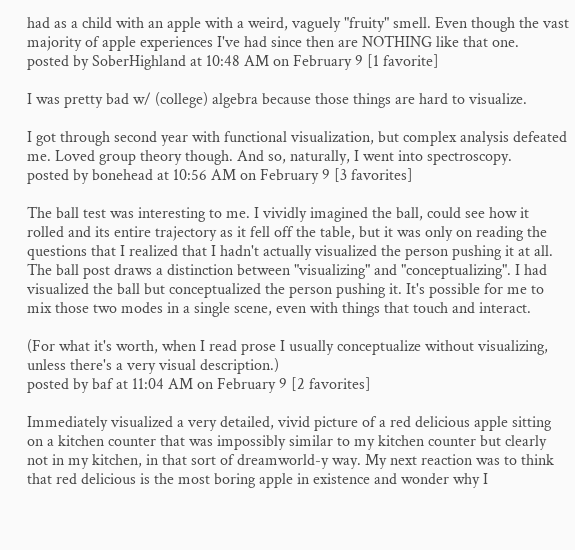had as a child with an apple with a weird, vaguely "fruity" smell. Even though the vast majority of apple experiences I've had since then are NOTHING like that one.
posted by SoberHighland at 10:48 AM on February 9 [1 favorite]

I was pretty bad w/ (college) algebra because those things are hard to visualize.

I got through second year with functional visualization, but complex analysis defeated me. Loved group theory though. And so, naturally, I went into spectroscopy.
posted by bonehead at 10:56 AM on February 9 [3 favorites]

The ball test was interesting to me. I vividly imagined the ball, could see how it rolled and its entire trajectory as it fell off the table, but it was only on reading the questions that I realized that I hadn't actually visualized the person pushing it at all. The ball post draws a distinction between "visualizing" and "conceptualizing". I had visualized the ball but conceptualized the person pushing it. It's possible for me to mix those two modes in a single scene, even with things that touch and interact.

(For what it's worth, when I read prose I usually conceptualize without visualizing, unless there's a very visual description.)
posted by baf at 11:04 AM on February 9 [2 favorites]

Immediately visualized a very detailed, vivid picture of a red delicious apple sitting on a kitchen counter that was impossibly similar to my kitchen counter but clearly not in my kitchen, in that sort of dreamworld-y way. My next reaction was to think that red delicious is the most boring apple in existence and wonder why I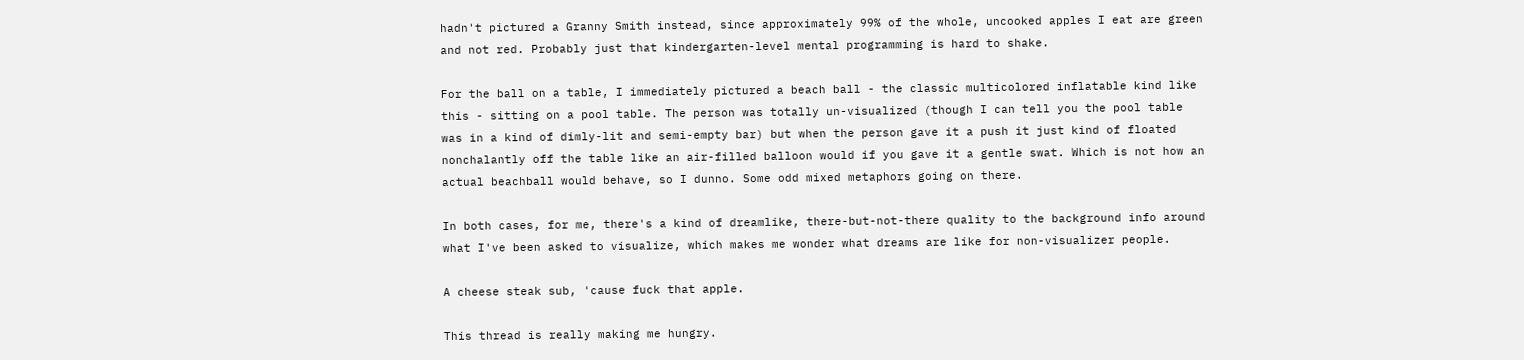hadn't pictured a Granny Smith instead, since approximately 99% of the whole, uncooked apples I eat are green and not red. Probably just that kindergarten-level mental programming is hard to shake.

For the ball on a table, I immediately pictured a beach ball - the classic multicolored inflatable kind like this - sitting on a pool table. The person was totally un-visualized (though I can tell you the pool table was in a kind of dimly-lit and semi-empty bar) but when the person gave it a push it just kind of floated nonchalantly off the table like an air-filled balloon would if you gave it a gentle swat. Which is not how an actual beachball would behave, so I dunno. Some odd mixed metaphors going on there.

In both cases, for me, there's a kind of dreamlike, there-but-not-there quality to the background info around what I've been asked to visualize, which makes me wonder what dreams are like for non-visualizer people.

A cheese steak sub, 'cause fuck that apple.

This thread is really making me hungry.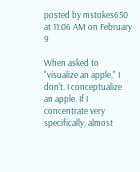posted by mstokes650 at 11:06 AM on February 9

When asked to "visualize an apple," I don't. I conceptualize an apple. If I concentrate very specifically, almost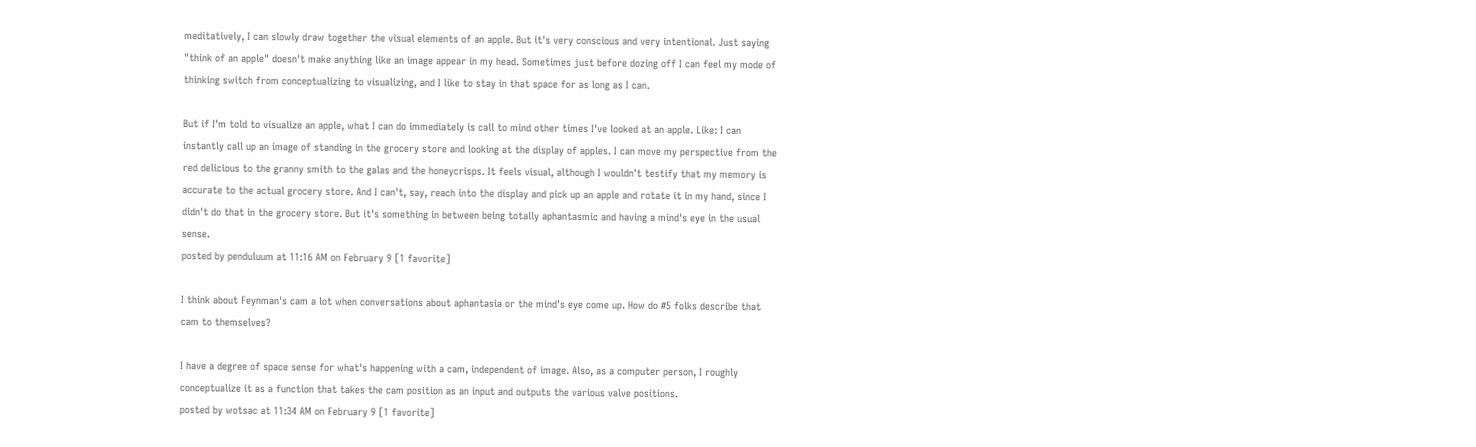meditatively, I can slowly draw together the visual elements of an apple. But it's very conscious and very intentional. Just saying "think of an apple" doesn't make anything like an image appear in my head. Sometimes just before dozing off I can feel my mode of thinking switch from conceptualizing to visualizing, and I like to stay in that space for as long as I can.

But if I'm told to visualize an apple, what I can do immediately is call to mind other times I've looked at an apple. Like: I can instantly call up an image of standing in the grocery store and looking at the display of apples. I can move my perspective from the red delicious to the granny smith to the galas and the honeycrisps. It feels visual, although I wouldn't testify that my memory is accurate to the actual grocery store. And I can't, say, reach into the display and pick up an apple and rotate it in my hand, since I didn't do that in the grocery store. But it's something in between being totally aphantasmic and having a mind's eye in the usual sense.
posted by penduluum at 11:16 AM on February 9 [1 favorite]

I think about Feynman's cam a lot when conversations about aphantasia or the mind's eye come up. How do #5 folks describe that cam to themselves?

I have a degree of space sense for what's happening with a cam, independent of image. Also, as a computer person, I roughly conceptualize it as a function that takes the cam position as an input and outputs the various valve positions.
posted by wotsac at 11:34 AM on February 9 [1 favorite]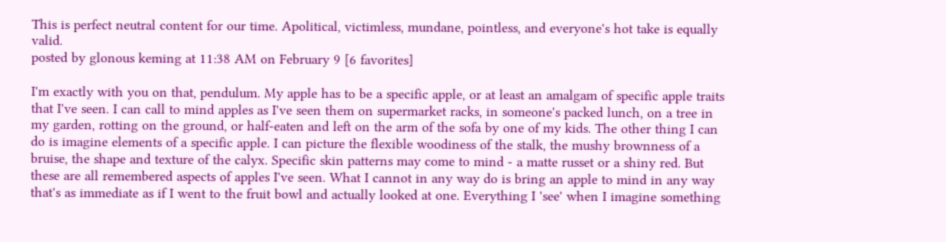This is perfect neutral content for our time. Apolitical, victimless, mundane, pointless, and everyone's hot take is equally valid.
posted by glonous keming at 11:38 AM on February 9 [6 favorites]

I'm exactly with you on that, pendulum. My apple has to be a specific apple, or at least an amalgam of specific apple traits that I've seen. I can call to mind apples as I've seen them on supermarket racks, in someone's packed lunch, on a tree in my garden, rotting on the ground, or half-eaten and left on the arm of the sofa by one of my kids. The other thing I can do is imagine elements of a specific apple. I can picture the flexible woodiness of the stalk, the mushy brownness of a bruise, the shape and texture of the calyx. Specific skin patterns may come to mind - a matte russet or a shiny red. But these are all remembered aspects of apples I've seen. What I cannot in any way do is bring an apple to mind in any way that's as immediate as if I went to the fruit bowl and actually looked at one. Everything I 'see' when I imagine something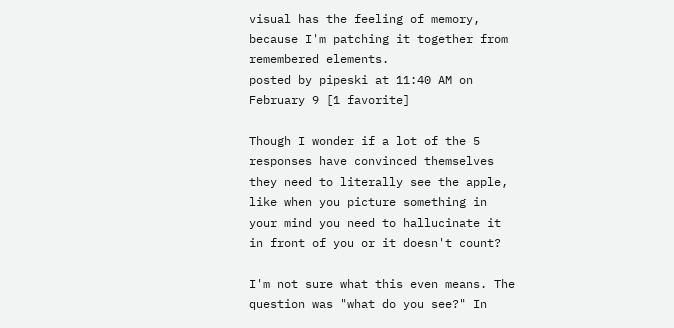visual has the feeling of memory, because I'm patching it together from remembered elements.
posted by pipeski at 11:40 AM on February 9 [1 favorite]

Though I wonder if a lot of the 5 responses have convinced themselves they need to literally see the apple, like when you picture something in your mind you need to hallucinate it in front of you or it doesn't count?

I'm not sure what this even means. The question was "what do you see?" In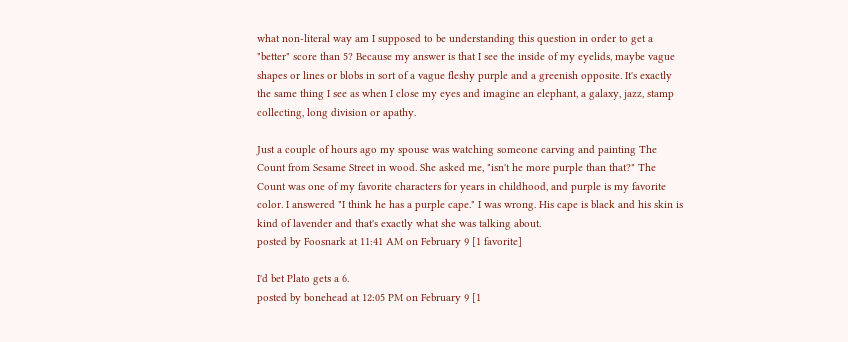what non-literal way am I supposed to be understanding this question in order to get a "better" score than 5? Because my answer is that I see the inside of my eyelids, maybe vague shapes or lines or blobs in sort of a vague fleshy purple and a greenish opposite. It's exactly the same thing I see as when I close my eyes and imagine an elephant, a galaxy, jazz, stamp collecting, long division or apathy.

Just a couple of hours ago my spouse was watching someone carving and painting The Count from Sesame Street in wood. She asked me, "isn't he more purple than that?" The Count was one of my favorite characters for years in childhood, and purple is my favorite color. I answered "I think he has a purple cape." I was wrong. His cape is black and his skin is kind of lavender and that's exactly what she was talking about.
posted by Foosnark at 11:41 AM on February 9 [1 favorite]

I'd bet Plato gets a 6.
posted by bonehead at 12:05 PM on February 9 [1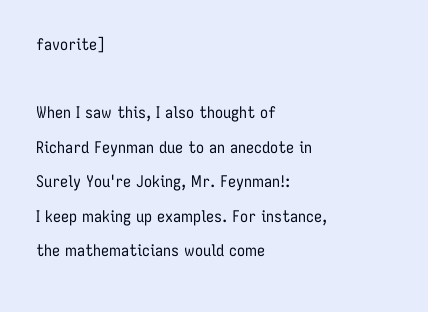favorite]

When I saw this, I also thought of Richard Feynman due to an anecdote in Surely You're Joking, Mr. Feynman!:
I keep making up examples. For instance, the mathematicians would come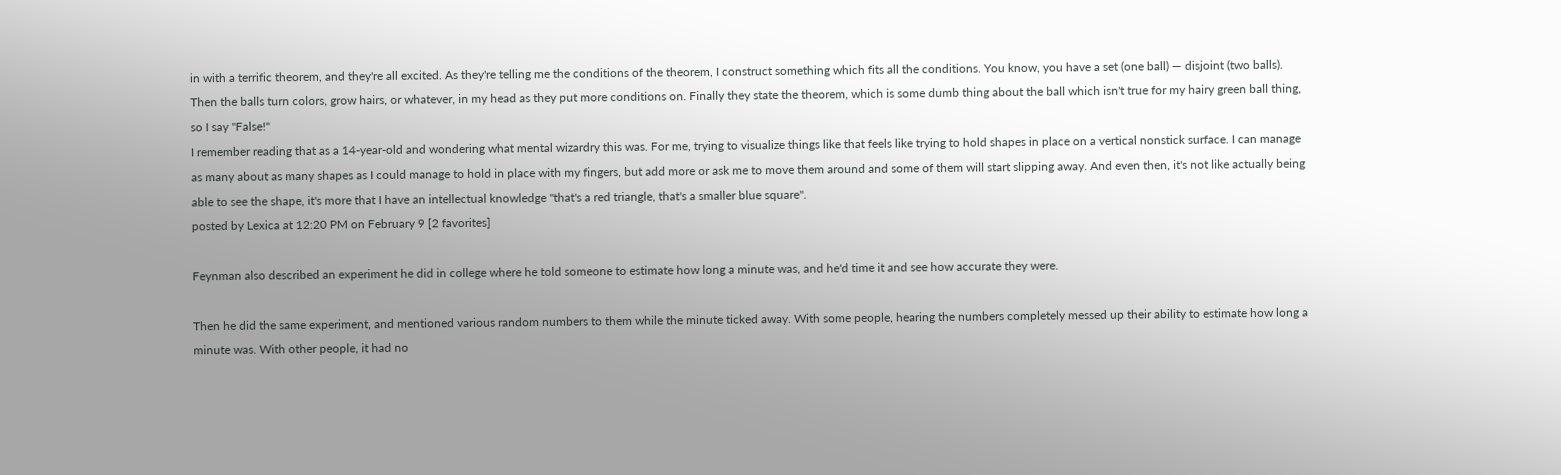in with a terrific theorem, and they're all excited. As they're telling me the conditions of the theorem, I construct something which fits all the conditions. You know, you have a set (one ball) — disjoint (two balls). Then the balls turn colors, grow hairs, or whatever, in my head as they put more conditions on. Finally they state the theorem, which is some dumb thing about the ball which isn't true for my hairy green ball thing, so I say "False!"
I remember reading that as a 14-year-old and wondering what mental wizardry this was. For me, trying to visualize things like that feels like trying to hold shapes in place on a vertical nonstick surface. I can manage as many about as many shapes as I could manage to hold in place with my fingers, but add more or ask me to move them around and some of them will start slipping away. And even then, it's not like actually being able to see the shape, it's more that I have an intellectual knowledge "that's a red triangle, that's a smaller blue square".
posted by Lexica at 12:20 PM on February 9 [2 favorites]

Feynman also described an experiment he did in college where he told someone to estimate how long a minute was, and he'd time it and see how accurate they were.

Then he did the same experiment, and mentioned various random numbers to them while the minute ticked away. With some people, hearing the numbers completely messed up their ability to estimate how long a minute was. With other people, it had no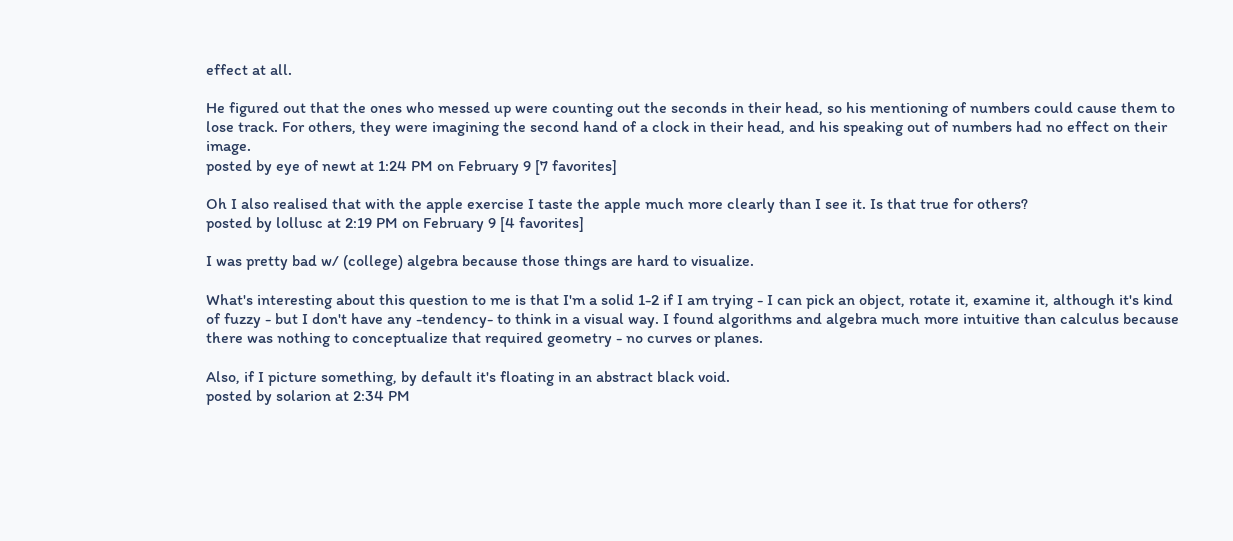effect at all.

He figured out that the ones who messed up were counting out the seconds in their head, so his mentioning of numbers could cause them to lose track. For others, they were imagining the second hand of a clock in their head, and his speaking out of numbers had no effect on their image.
posted by eye of newt at 1:24 PM on February 9 [7 favorites]

Oh I also realised that with the apple exercise I taste the apple much more clearly than I see it. Is that true for others?
posted by lollusc at 2:19 PM on February 9 [4 favorites]

I was pretty bad w/ (college) algebra because those things are hard to visualize.

What's interesting about this question to me is that I'm a solid 1-2 if I am trying - I can pick an object, rotate it, examine it, although it's kind of fuzzy - but I don't have any -tendency- to think in a visual way. I found algorithms and algebra much more intuitive than calculus because there was nothing to conceptualize that required geometry - no curves or planes.

Also, if I picture something, by default it's floating in an abstract black void.
posted by solarion at 2:34 PM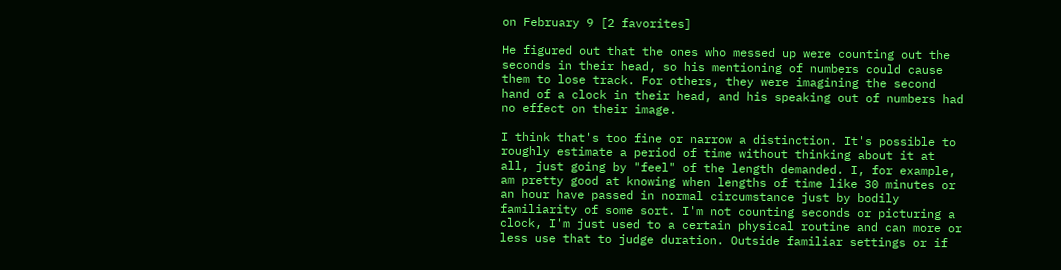on February 9 [2 favorites]

He figured out that the ones who messed up were counting out the seconds in their head, so his mentioning of numbers could cause them to lose track. For others, they were imagining the second hand of a clock in their head, and his speaking out of numbers had no effect on their image.

I think that's too fine or narrow a distinction. It's possible to roughly estimate a period of time without thinking about it at all, just going by "feel" of the length demanded. I, for example, am pretty good at knowing when lengths of time like 30 minutes or an hour have passed in normal circumstance just by bodily familiarity of some sort. I'm not counting seconds or picturing a clock, I'm just used to a certain physical routine and can more or less use that to judge duration. Outside familiar settings or if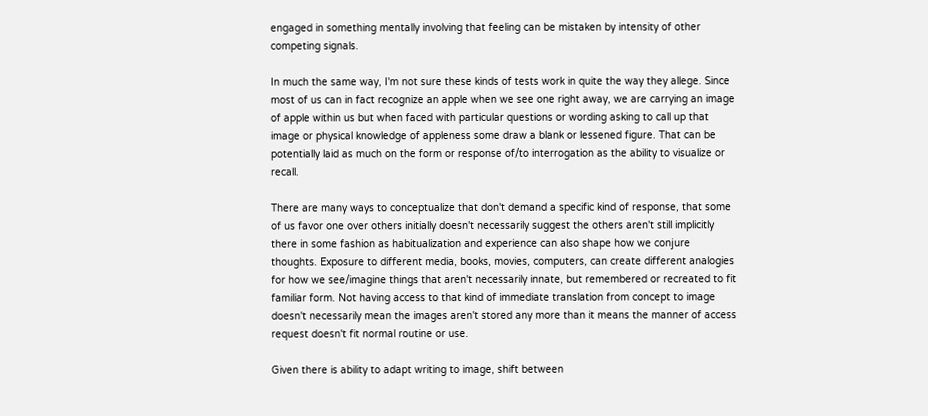engaged in something mentally involving that feeling can be mistaken by intensity of other competing signals.

In much the same way, I'm not sure these kinds of tests work in quite the way they allege. Since most of us can in fact recognize an apple when we see one right away, we are carrying an image of apple within us but when faced with particular questions or wording asking to call up that image or physical knowledge of appleness some draw a blank or lessened figure. That can be potentially laid as much on the form or response of/to interrogation as the ability to visualize or recall.

There are many ways to conceptualize that don't demand a specific kind of response, that some of us favor one over others initially doesn't necessarily suggest the others aren't still implicitly there in some fashion as habitualization and experience can also shape how we conjure thoughts. Exposure to different media, books, movies, computers, can create different analogies for how we see/imagine things that aren't necessarily innate, but remembered or recreated to fit familiar form. Not having access to that kind of immediate translation from concept to image doesn't necessarily mean the images aren't stored any more than it means the manner of access request doesn't fit normal routine or use.

Given there is ability to adapt writing to image, shift between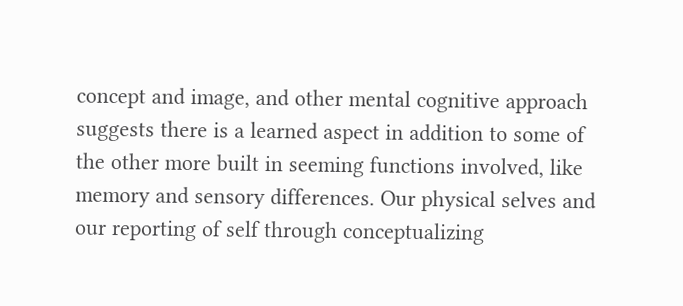concept and image, and other mental cognitive approach suggests there is a learned aspect in addition to some of the other more built in seeming functions involved, like memory and sensory differences. Our physical selves and our reporting of self through conceptualizing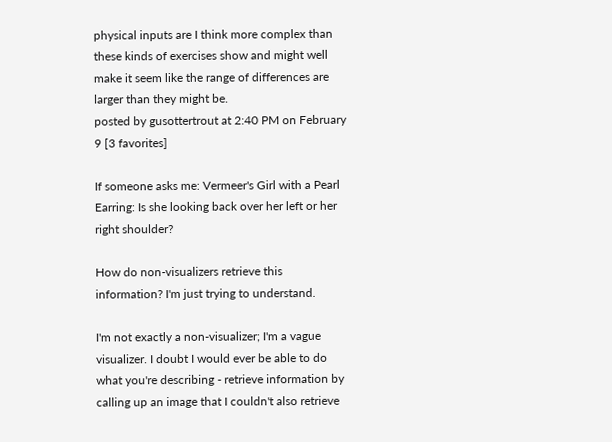physical inputs are I think more complex than these kinds of exercises show and might well make it seem like the range of differences are larger than they might be.
posted by gusottertrout at 2:40 PM on February 9 [3 favorites]

If someone asks me: Vermeer's Girl with a Pearl Earring: Is she looking back over her left or her right shoulder?

How do non-visualizers retrieve this information? I'm just trying to understand.

I'm not exactly a non-visualizer; I'm a vague visualizer. I doubt I would ever be able to do what you're describing - retrieve information by calling up an image that I couldn't also retrieve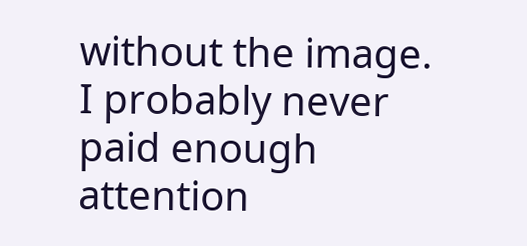without the image. I probably never paid enough attention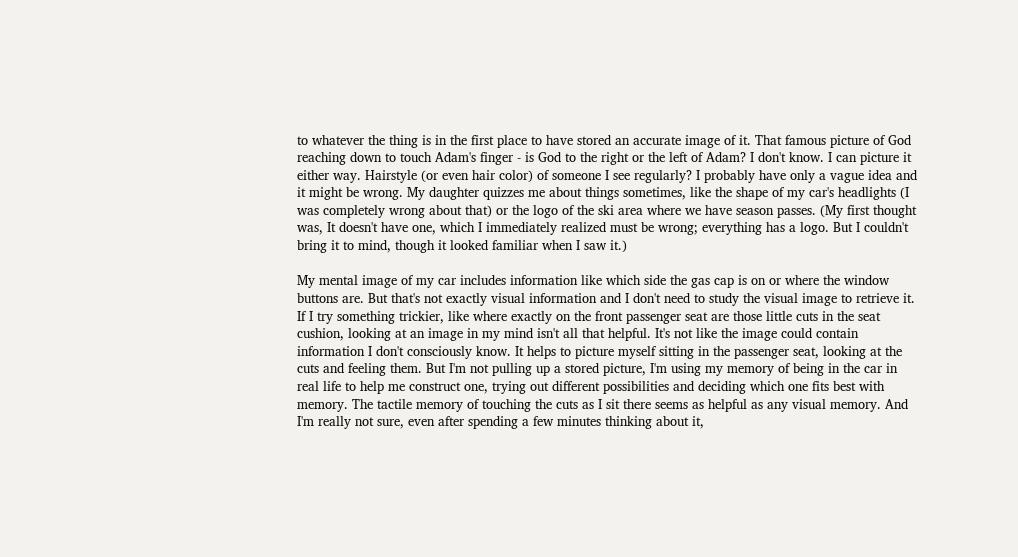to whatever the thing is in the first place to have stored an accurate image of it. That famous picture of God reaching down to touch Adam's finger - is God to the right or the left of Adam? I don't know. I can picture it either way. Hairstyle (or even hair color) of someone I see regularly? I probably have only a vague idea and it might be wrong. My daughter quizzes me about things sometimes, like the shape of my car's headlights (I was completely wrong about that) or the logo of the ski area where we have season passes. (My first thought was, It doesn't have one, which I immediately realized must be wrong; everything has a logo. But I couldn't bring it to mind, though it looked familiar when I saw it.)

My mental image of my car includes information like which side the gas cap is on or where the window buttons are. But that's not exactly visual information and I don't need to study the visual image to retrieve it. If I try something trickier, like where exactly on the front passenger seat are those little cuts in the seat cushion, looking at an image in my mind isn't all that helpful. It's not like the image could contain information I don't consciously know. It helps to picture myself sitting in the passenger seat, looking at the cuts and feeling them. But I'm not pulling up a stored picture, I'm using my memory of being in the car in real life to help me construct one, trying out different possibilities and deciding which one fits best with memory. The tactile memory of touching the cuts as I sit there seems as helpful as any visual memory. And I'm really not sure, even after spending a few minutes thinking about it,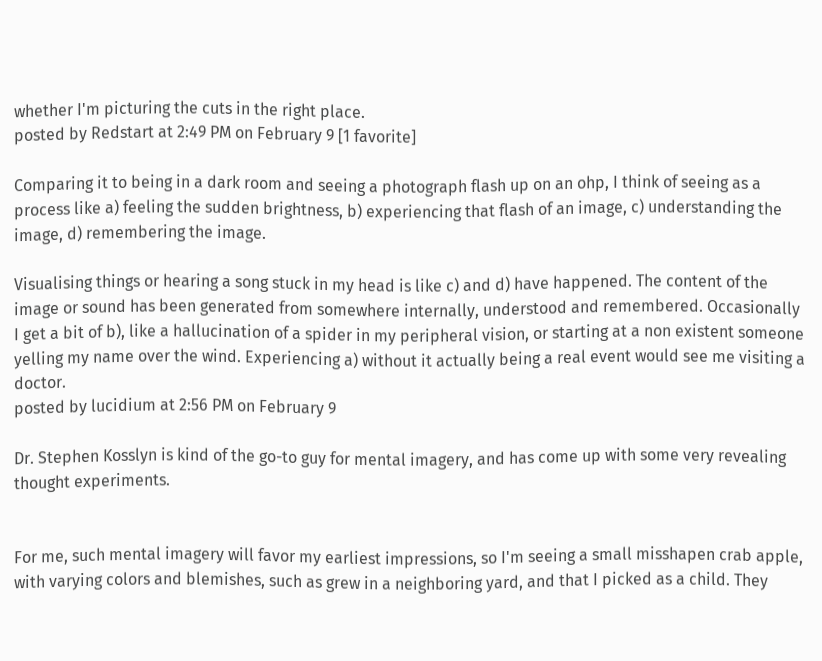whether I'm picturing the cuts in the right place.
posted by Redstart at 2:49 PM on February 9 [1 favorite]

Comparing it to being in a dark room and seeing a photograph flash up on an ohp, I think of seeing as a process like a) feeling the sudden brightness, b) experiencing that flash of an image, c) understanding the image, d) remembering the image.

Visualising things or hearing a song stuck in my head is like c) and d) have happened. The content of the image or sound has been generated from somewhere internally, understood and remembered. Occasionally I get a bit of b), like a hallucination of a spider in my peripheral vision, or starting at a non existent someone yelling my name over the wind. Experiencing a) without it actually being a real event would see me visiting a doctor.
posted by lucidium at 2:56 PM on February 9

Dr. Stephen Kosslyn is kind of the go-to guy for mental imagery, and has come up with some very revealing thought experiments.


For me, such mental imagery will favor my earliest impressions, so I'm seeing a small misshapen crab apple, with varying colors and blemishes, such as grew in a neighboring yard, and that I picked as a child. They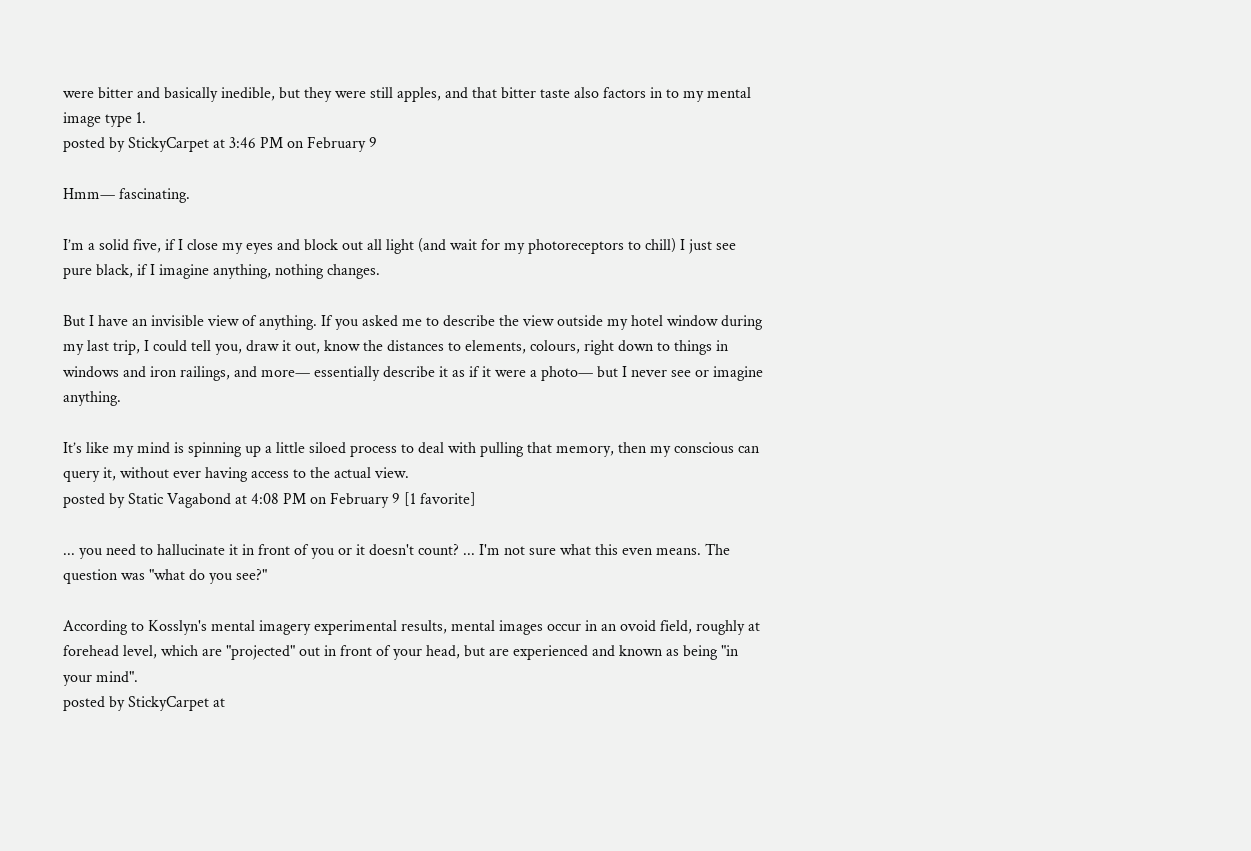were bitter and basically inedible, but they were still apples, and that bitter taste also factors in to my mental image type 1.
posted by StickyCarpet at 3:46 PM on February 9

Hmm— fascinating.

I’m a solid five, if I close my eyes and block out all light (and wait for my photoreceptors to chill) I just see pure black, if I imagine anything, nothing changes.

But I have an invisible view of anything. If you asked me to describe the view outside my hotel window during my last trip, I could tell you, draw it out, know the distances to elements, colours, right down to things in windows and iron railings, and more— essentially describe it as if it were a photo— but I never see or imagine anything.

It’s like my mind is spinning up a little siloed process to deal with pulling that memory, then my conscious can query it, without ever having access to the actual view.
posted by Static Vagabond at 4:08 PM on February 9 [1 favorite]

... you need to hallucinate it in front of you or it doesn't count? ... I'm not sure what this even means. The question was "what do you see?"

According to Kosslyn's mental imagery experimental results, mental images occur in an ovoid field, roughly at forehead level, which are "projected" out in front of your head, but are experienced and known as being "in your mind".
posted by StickyCarpet at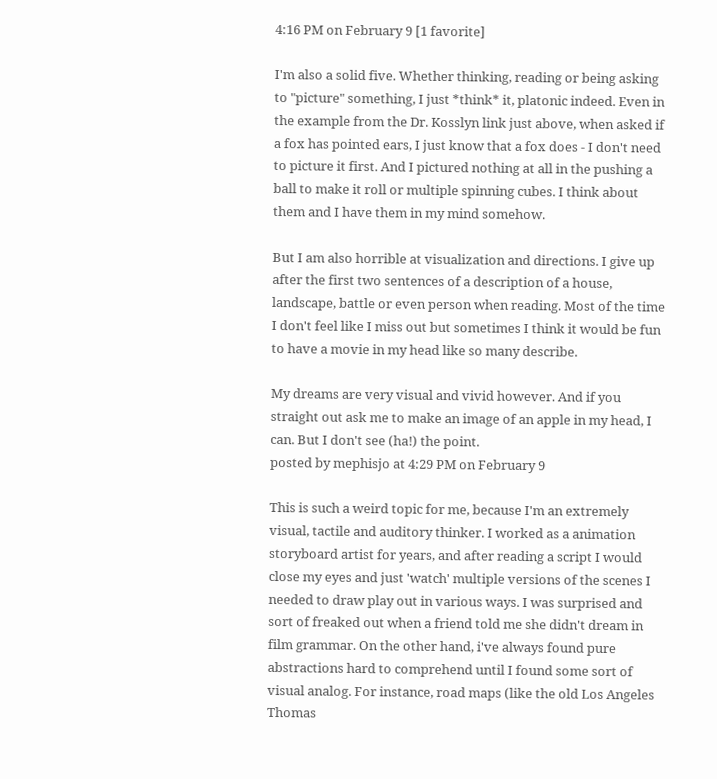4:16 PM on February 9 [1 favorite]

I'm also a solid five. Whether thinking, reading or being asking to "picture" something, I just *think* it, platonic indeed. Even in the example from the Dr. Kosslyn link just above, when asked if a fox has pointed ears, I just know that a fox does - I don't need to picture it first. And I pictured nothing at all in the pushing a ball to make it roll or multiple spinning cubes. I think about them and I have them in my mind somehow.

But I am also horrible at visualization and directions. I give up after the first two sentences of a description of a house, landscape, battle or even person when reading. Most of the time I don't feel like I miss out but sometimes I think it would be fun to have a movie in my head like so many describe.

My dreams are very visual and vivid however. And if you straight out ask me to make an image of an apple in my head, I can. But I don't see (ha!) the point.
posted by mephisjo at 4:29 PM on February 9

This is such a weird topic for me, because I'm an extremely visual, tactile and auditory thinker. I worked as a animation storyboard artist for years, and after reading a script I would close my eyes and just 'watch' multiple versions of the scenes I needed to draw play out in various ways. I was surprised and sort of freaked out when a friend told me she didn't dream in film grammar. On the other hand, i've always found pure abstractions hard to comprehend until I found some sort of visual analog. For instance, road maps (like the old Los Angeles Thomas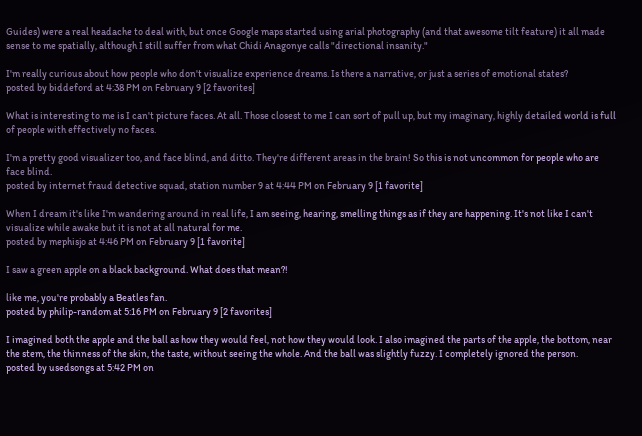Guides) were a real headache to deal with, but once Google maps started using arial photography (and that awesome tilt feature) it all made sense to me spatially, although I still suffer from what Chidi Anagonye calls "directional insanity."

I'm really curious about how people who don't visualize experience dreams. Is there a narrative, or just a series of emotional states?
posted by biddeford at 4:38 PM on February 9 [2 favorites]

What is interesting to me is I can't picture faces. At all. Those closest to me I can sort of pull up, but my imaginary, highly detailed world is full of people with effectively no faces.

I'm a pretty good visualizer too, and face blind, and ditto. They're different areas in the brain! So this is not uncommon for people who are face blind.
posted by internet fraud detective squad, station number 9 at 4:44 PM on February 9 [1 favorite]

When I dream it's like I'm wandering around in real life, I am seeing, hearing, smelling things as if they are happening. It's not like I can't visualize while awake but it is not at all natural for me.
posted by mephisjo at 4:46 PM on February 9 [1 favorite]

I saw a green apple on a black background. What does that mean?!

like me, you're probably a Beatles fan.
posted by philip-random at 5:16 PM on February 9 [2 favorites]

I imagined both the apple and the ball as how they would feel, not how they would look. I also imagined the parts of the apple, the bottom, near the stem, the thinness of the skin, the taste, without seeing the whole. And the ball was slightly fuzzy. I completely ignored the person.
posted by usedsongs at 5:42 PM on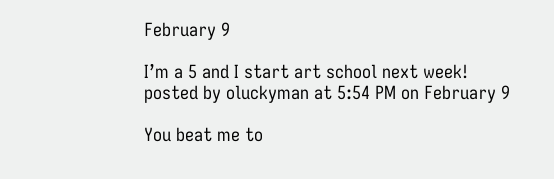February 9

I’m a 5 and I start art school next week!
posted by oluckyman at 5:54 PM on February 9

You beat me to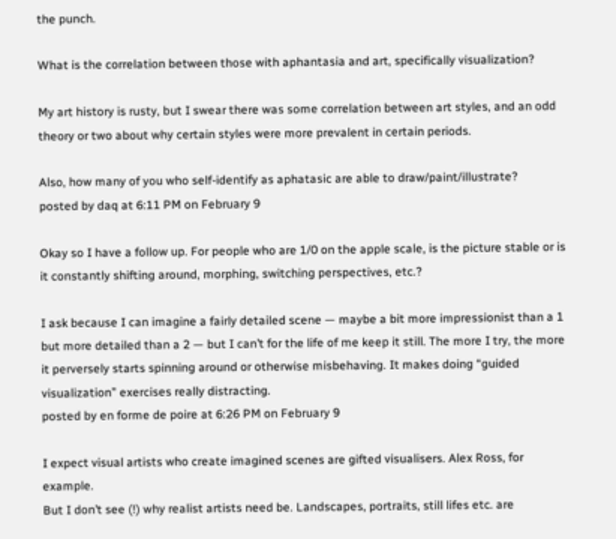the punch.

What is the correlation between those with aphantasia and art, specifically visualization?

My art history is rusty, but I swear there was some correlation between art styles, and an odd theory or two about why certain styles were more prevalent in certain periods.

Also, how many of you who self-identify as aphatasic are able to draw/paint/illustrate?
posted by daq at 6:11 PM on February 9

Okay so I have a follow up. For people who are 1/0 on the apple scale, is the picture stable or is it constantly shifting around, morphing, switching perspectives, etc.?

I ask because I can imagine a fairly detailed scene — maybe a bit more impressionist than a 1 but more detailed than a 2 — but I can’t for the life of me keep it still. The more I try, the more it perversely starts spinning around or otherwise misbehaving. It makes doing “guided visualization” exercises really distracting.
posted by en forme de poire at 6:26 PM on February 9

I expect visual artists who create imagined scenes are gifted visualisers. Alex Ross, for example.
But I don’t see (!) why realist artists need be. Landscapes, portraits, still lifes etc. are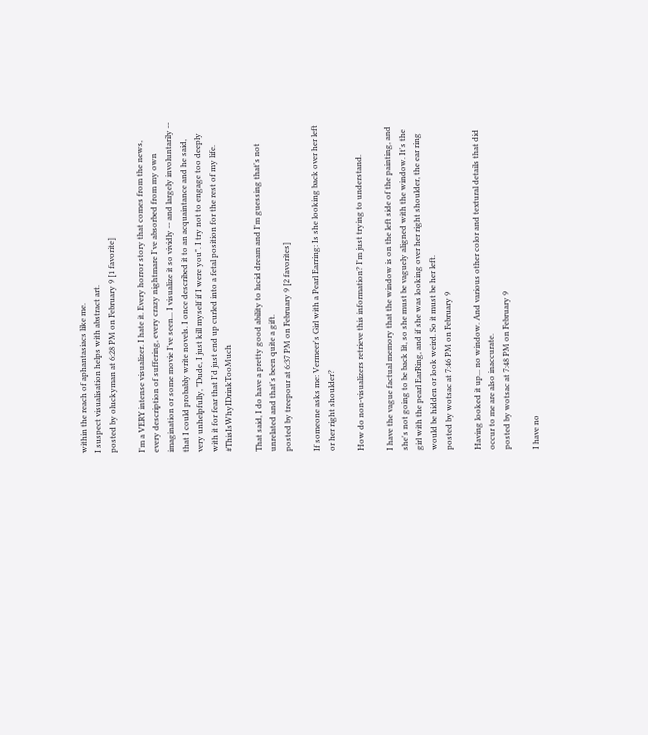within the reach of aphantasiacs like me.
I suspect visualisation helps with abstract art.
posted by oluckyman at 6:28 PM on February 9 [1 favorite]

I'm a VERY intense visualizer. I hate it. Every horror story that comes from the news, every description of suffering, every crazy nightmare I've absorbed from my own imagination or some movie I've seen... I visualize it so vividly -- and largely involuntarily -- that I could probably write novels. I once described it to an acquaintance and he said, very unhelpfully, "Dude, I just kill myself if I were you". I try not to engage too deeply with it for fear that I'd just end up curled into a fetal position for the rest of my life. #ThisIsWhyIDrinkTooMuch

That said, I do have a pretty good ability to lucid dream and I'm guessing that's not unrelated and that's been quite a gift.
posted by treepour at 6:37 PM on February 9 [2 favorites]

If someone asks me: Vermeer's Girl with a Pearl Earring: Is she looking back over her left or her right shoulder?

How do non-visualizers retrieve this information? I'm just trying to understand.

I have the vague factual memory that the window is on the left side of the painting, and she's not going to be back lit, so she must be vaguely aligned with the window. It's the girl with the pearl EarRing, and if she was looking over her right shoulder, the ear ring would be hidden or look weird. So it must be her left.
posted by wotsac at 7:46 PM on February 9

Having looked it up... no window. And various other color and textural details that did occur to me are also inaccurate.
posted by wotsac at 7:48 PM on February 9

I have no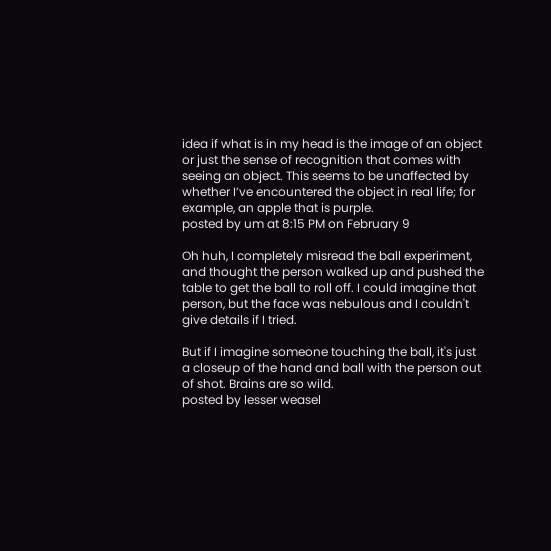idea if what is in my head is the image of an object or just the sense of recognition that comes with seeing an object. This seems to be unaffected by whether I’ve encountered the object in real life; for example, an apple that is purple.
posted by um at 8:15 PM on February 9

Oh huh, I completely misread the ball experiment, and thought the person walked up and pushed the table to get the ball to roll off. I could imagine that person, but the face was nebulous and I couldn't give details if I tried.

But if I imagine someone touching the ball, it's just a closeup of the hand and ball with the person out of shot. Brains are so wild.
posted by lesser weasel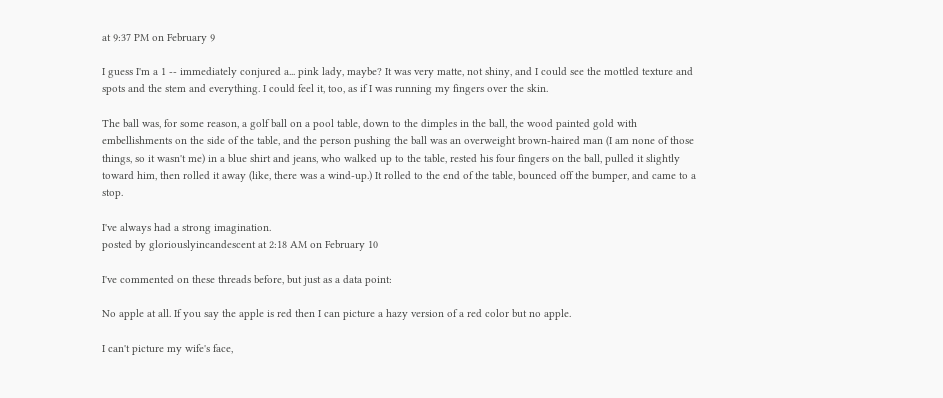at 9:37 PM on February 9

I guess I'm a 1 -- immediately conjured a... pink lady, maybe? It was very matte, not shiny, and I could see the mottled texture and spots and the stem and everything. I could feel it, too, as if I was running my fingers over the skin.

The ball was, for some reason, a golf ball on a pool table, down to the dimples in the ball, the wood painted gold with embellishments on the side of the table, and the person pushing the ball was an overweight brown-haired man (I am none of those things, so it wasn't me) in a blue shirt and jeans, who walked up to the table, rested his four fingers on the ball, pulled it slightly toward him, then rolled it away (like, there was a wind-up.) It rolled to the end of the table, bounced off the bumper, and came to a stop.

I've always had a strong imagination.
posted by gloriouslyincandescent at 2:18 AM on February 10

I've commented on these threads before, but just as a data point:

No apple at all. If you say the apple is red then I can picture a hazy version of a red color but no apple.

I can't picture my wife's face,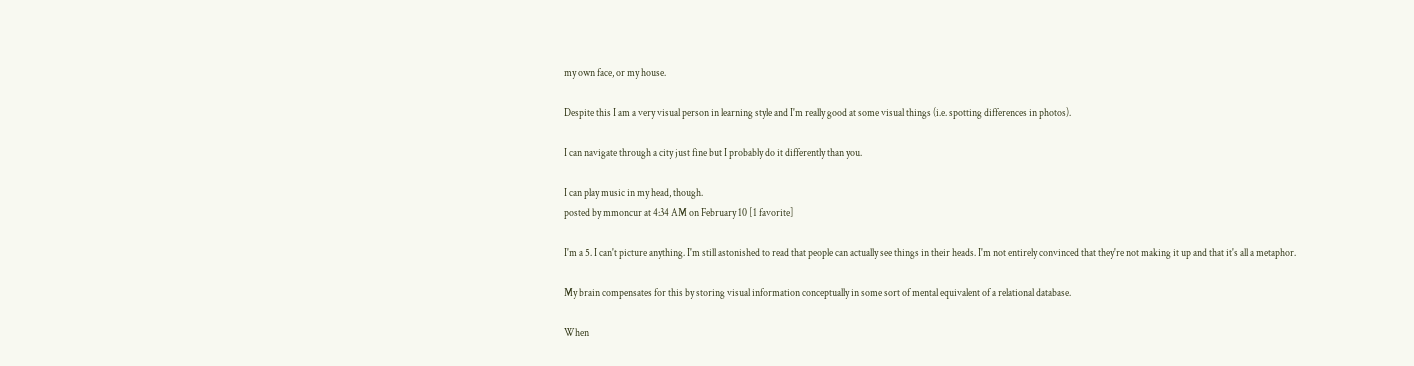my own face, or my house.

Despite this I am a very visual person in learning style and I'm really good at some visual things (i.e. spotting differences in photos).

I can navigate through a city just fine but I probably do it differently than you.

I can play music in my head, though.
posted by mmoncur at 4:34 AM on February 10 [1 favorite]

I'm a 5. I can't picture anything. I'm still astonished to read that people can actually see things in their heads. I'm not entirely convinced that they're not making it up and that it's all a metaphor.

My brain compensates for this by storing visual information conceptually in some sort of mental equivalent of a relational database.

When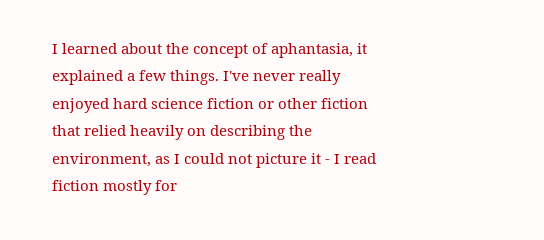I learned about the concept of aphantasia, it explained a few things. I've never really enjoyed hard science fiction or other fiction that relied heavily on describing the environment, as I could not picture it - I read fiction mostly for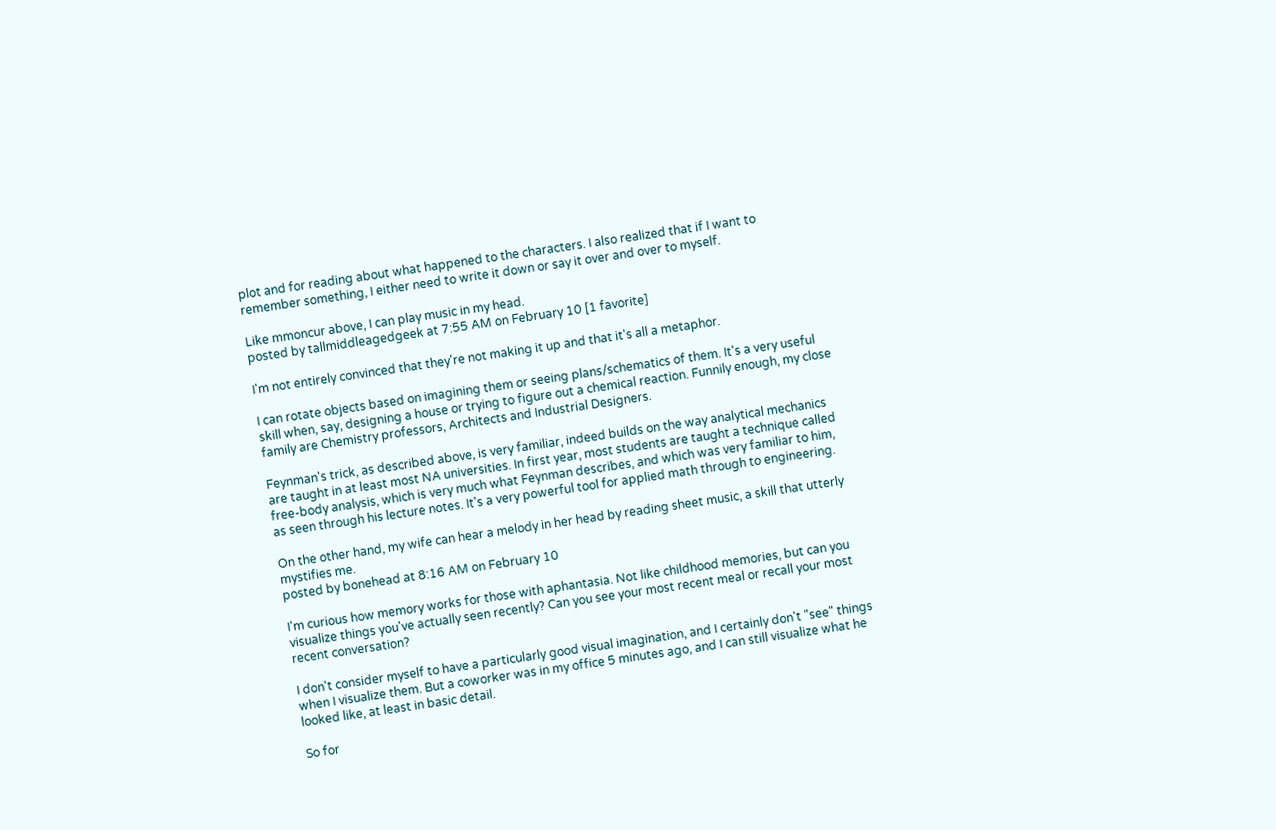plot and for reading about what happened to the characters. I also realized that if I want to remember something, I either need to write it down or say it over and over to myself.

Like mmoncur above, I can play music in my head.
posted by tallmiddleagedgeek at 7:55 AM on February 10 [1 favorite]

I'm not entirely convinced that they're not making it up and that it's all a metaphor.

I can rotate objects based on imagining them or seeing plans/schematics of them. It's a very useful skill when, say, designing a house or trying to figure out a chemical reaction. Funnily enough, my close family are Chemistry professors, Architects and Industrial Designers.

Feynman's trick, as described above, is very familiar, indeed builds on the way analytical mechanics are taught in at least most NA universities. In first year, most students are taught a technique called free-body analysis, which is very much what Feynman describes, and which was very familiar to him, as seen through his lecture notes. It's a very powerful tool for applied math through to engineering.

On the other hand, my wife can hear a melody in her head by reading sheet music, a skill that utterly mystifies me.
posted by bonehead at 8:16 AM on February 10

I'm curious how memory works for those with aphantasia. Not like childhood memories, but can you visualize things you've actually seen recently? Can you see your most recent meal or recall your most recent conversation?

I don't consider myself to have a particularly good visual imagination, and I certainly don't "see" things when I visualize them. But a coworker was in my office 5 minutes ago, and I can still visualize what he looked like, at least in basic detail.

So for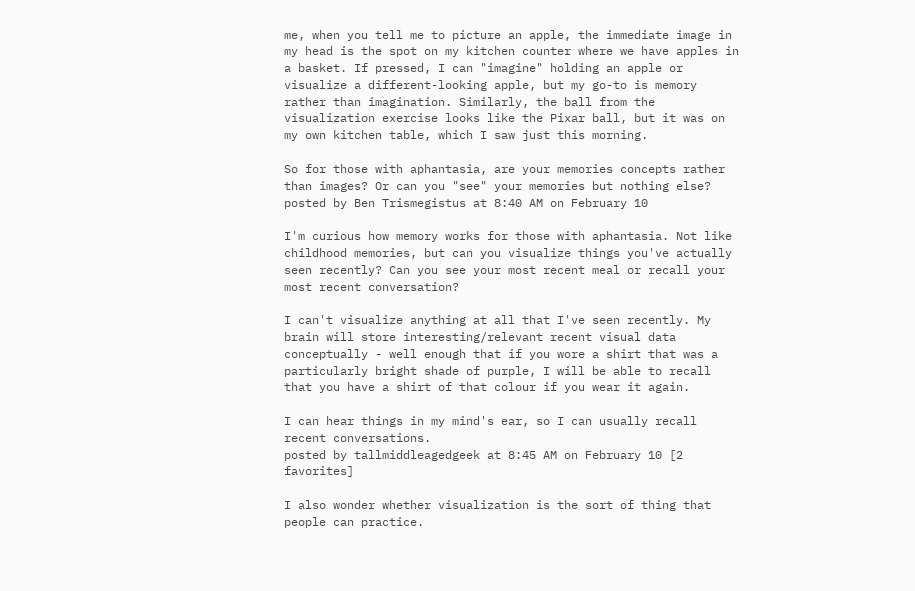me, when you tell me to picture an apple, the immediate image in my head is the spot on my kitchen counter where we have apples in a basket. If pressed, I can "imagine" holding an apple or visualize a different-looking apple, but my go-to is memory rather than imagination. Similarly, the ball from the visualization exercise looks like the Pixar ball, but it was on my own kitchen table, which I saw just this morning.

So for those with aphantasia, are your memories concepts rather than images? Or can you "see" your memories but nothing else?
posted by Ben Trismegistus at 8:40 AM on February 10

I'm curious how memory works for those with aphantasia. Not like childhood memories, but can you visualize things you've actually seen recently? Can you see your most recent meal or recall your most recent conversation?

I can't visualize anything at all that I've seen recently. My brain will store interesting/relevant recent visual data conceptually - well enough that if you wore a shirt that was a particularly bright shade of purple, I will be able to recall that you have a shirt of that colour if you wear it again.

I can hear things in my mind's ear, so I can usually recall recent conversations.
posted by tallmiddleagedgeek at 8:45 AM on February 10 [2 favorites]

I also wonder whether visualization is the sort of thing that people can practice.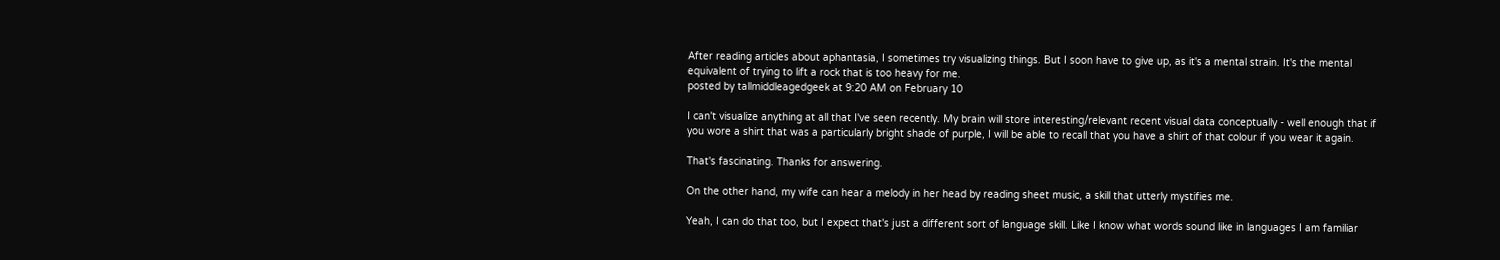After reading articles about aphantasia, I sometimes try visualizing things. But I soon have to give up, as it's a mental strain. It's the mental equivalent of trying to lift a rock that is too heavy for me.
posted by tallmiddleagedgeek at 9:20 AM on February 10

I can't visualize anything at all that I've seen recently. My brain will store interesting/relevant recent visual data conceptually - well enough that if you wore a shirt that was a particularly bright shade of purple, I will be able to recall that you have a shirt of that colour if you wear it again.

That's fascinating. Thanks for answering.

On the other hand, my wife can hear a melody in her head by reading sheet music, a skill that utterly mystifies me.

Yeah, I can do that too, but I expect that's just a different sort of language skill. Like I know what words sound like in languages I am familiar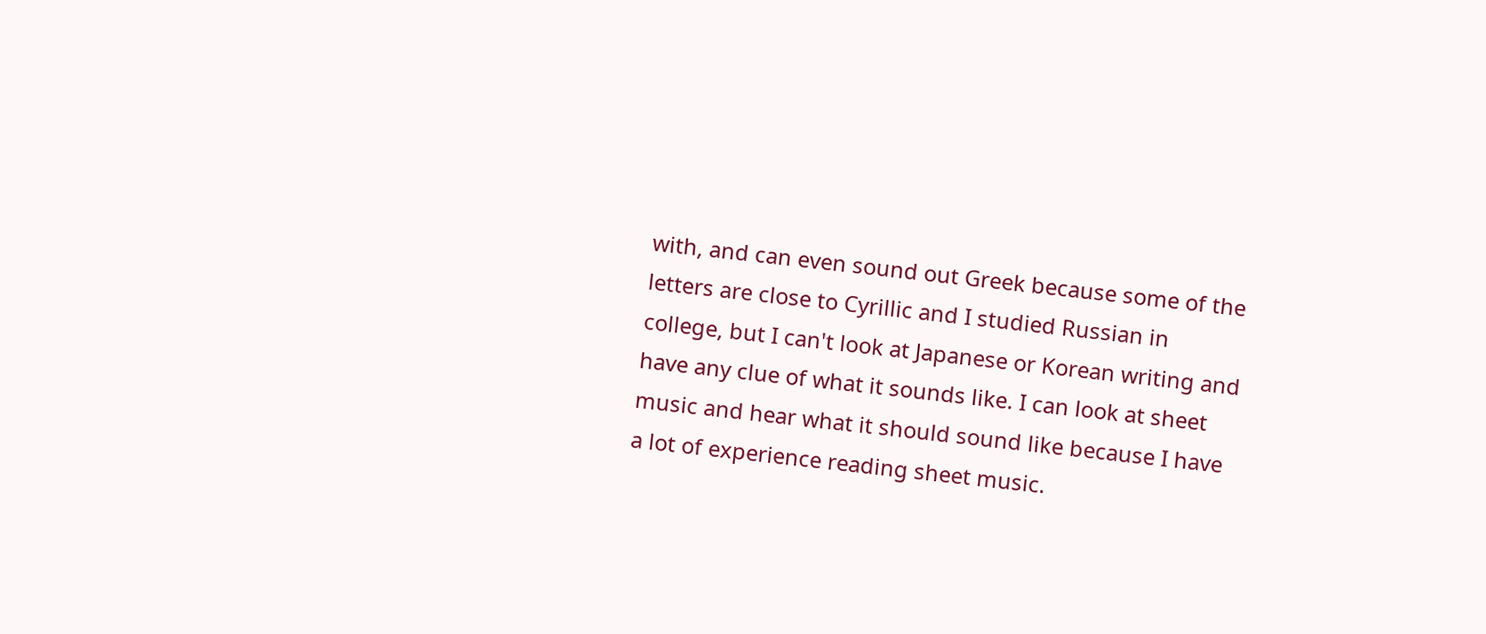with, and can even sound out Greek because some of the letters are close to Cyrillic and I studied Russian in college, but I can't look at Japanese or Korean writing and have any clue of what it sounds like. I can look at sheet music and hear what it should sound like because I have a lot of experience reading sheet music.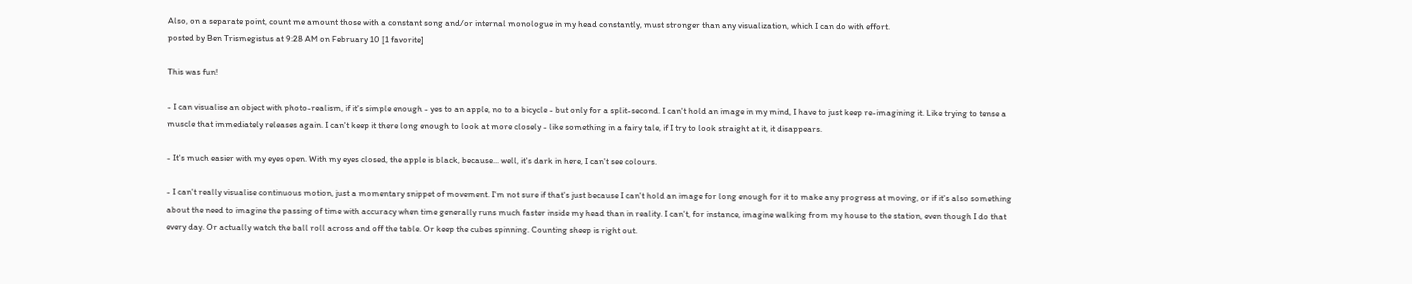Also, on a separate point, count me amount those with a constant song and/or internal monologue in my head constantly, must stronger than any visualization, which I can do with effort.
posted by Ben Trismegistus at 9:28 AM on February 10 [1 favorite]

This was fun!

- I can visualise an object with photo-realism, if it's simple enough - yes to an apple, no to a bicycle - but only for a split-second. I can't hold an image in my mind, I have to just keep re-imagining it. Like trying to tense a muscle that immediately releases again. I can't keep it there long enough to look at more closely - like something in a fairy tale, if I try to look straight at it, it disappears.

- It's much easier with my eyes open. With my eyes closed, the apple is black, because... well, it's dark in here, I can't see colours.

- I can't really visualise continuous motion, just a momentary snippet of movement. I'm not sure if that's just because I can't hold an image for long enough for it to make any progress at moving, or if it's also something about the need to imagine the passing of time with accuracy when time generally runs much faster inside my head than in reality. I can't, for instance, imagine walking from my house to the station, even though I do that every day. Or actually watch the ball roll across and off the table. Or keep the cubes spinning. Counting sheep is right out.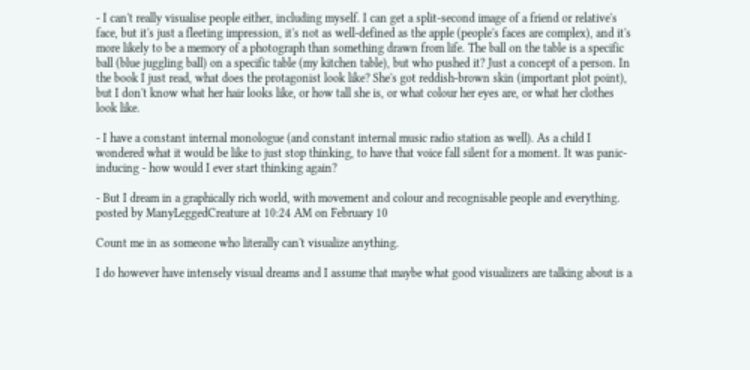- I can't really visualise people either, including myself. I can get a split-second image of a friend or relative's face, but it's just a fleeting impression, it's not as well-defined as the apple (people's faces are complex), and it's more likely to be a memory of a photograph than something drawn from life. The ball on the table is a specific ball (blue juggling ball) on a specific table (my kitchen table), but who pushed it? Just a concept of a person. In the book I just read, what does the protagonist look like? She's got reddish-brown skin (important plot point), but I don't know what her hair looks like, or how tall she is, or what colour her eyes are, or what her clothes look like.

- I have a constant internal monologue (and constant internal music radio station as well). As a child I wondered what it would be like to just stop thinking, to have that voice fall silent for a moment. It was panic-inducing - how would I ever start thinking again?

- But I dream in a graphically rich world, with movement and colour and recognisable people and everything.
posted by ManyLeggedCreature at 10:24 AM on February 10

Count me in as someone who literally can't visualize anything.

I do however have intensely visual dreams and I assume that maybe what good visualizers are talking about is a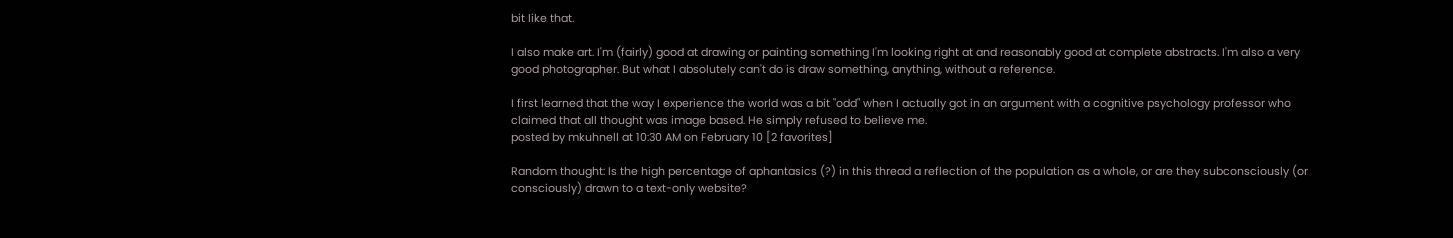bit like that.

I also make art. I'm (fairly) good at drawing or painting something I'm looking right at and reasonably good at complete abstracts. I'm also a very good photographer. But what I absolutely can't do is draw something, anything, without a reference.

I first learned that the way I experience the world was a bit "odd" when I actually got in an argument with a cognitive psychology professor who claimed that all thought was image based. He simply refused to believe me.
posted by mkuhnell at 10:30 AM on February 10 [2 favorites]

Random thought: Is the high percentage of aphantasics (?) in this thread a reflection of the population as a whole, or are they subconsciously (or consciously) drawn to a text-only website?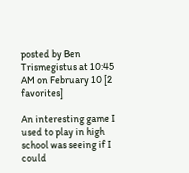posted by Ben Trismegistus at 10:45 AM on February 10 [2 favorites]

An interesting game I used to play in high school was seeing if I could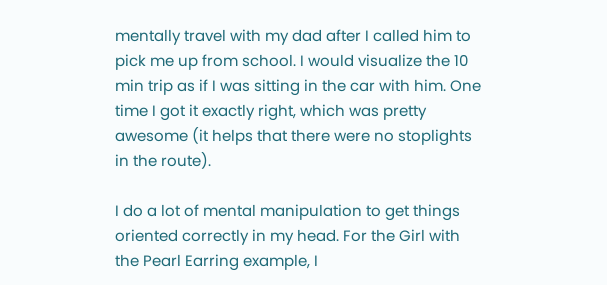mentally travel with my dad after I called him to pick me up from school. I would visualize the 10 min trip as if I was sitting in the car with him. One time I got it exactly right, which was pretty awesome (it helps that there were no stoplights in the route).

I do a lot of mental manipulation to get things oriented correctly in my head. For the Girl with the Pearl Earring example, I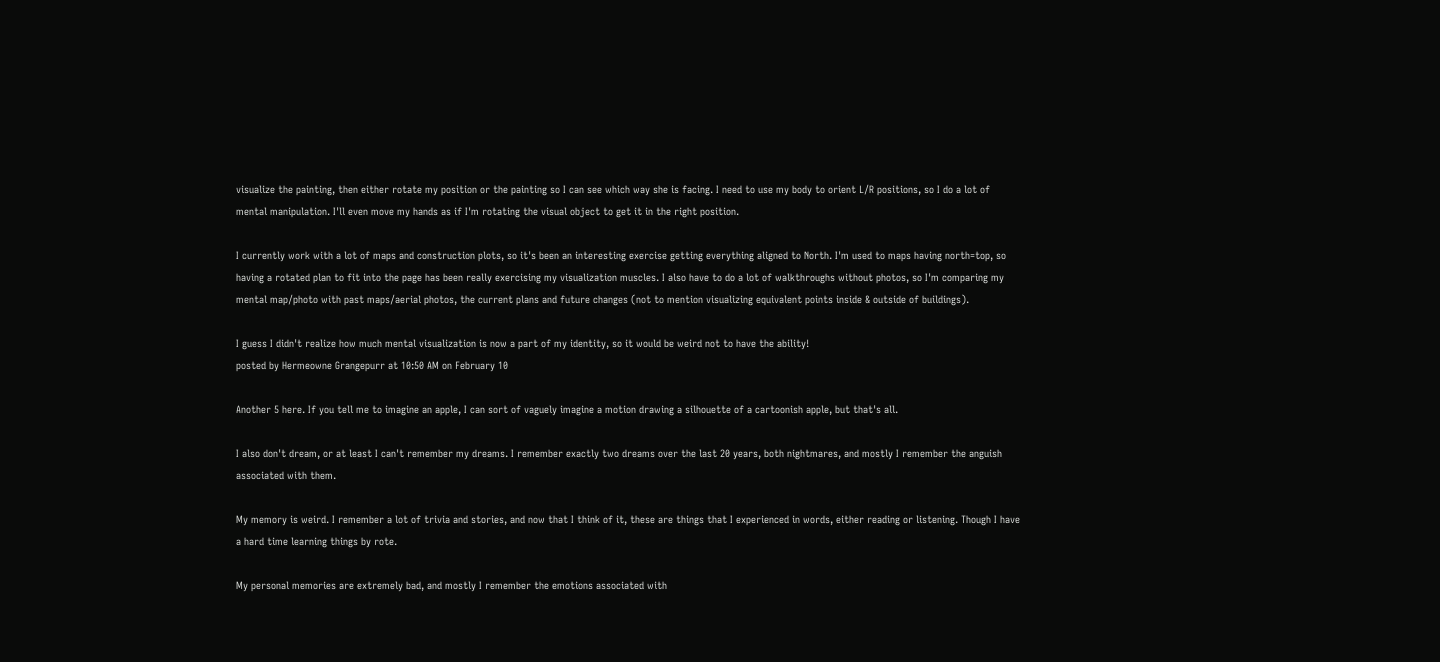visualize the painting, then either rotate my position or the painting so I can see which way she is facing. I need to use my body to orient L/R positions, so I do a lot of mental manipulation. I'll even move my hands as if I'm rotating the visual object to get it in the right position.

I currently work with a lot of maps and construction plots, so it's been an interesting exercise getting everything aligned to North. I'm used to maps having north=top, so having a rotated plan to fit into the page has been really exercising my visualization muscles. I also have to do a lot of walkthroughs without photos, so I'm comparing my mental map/photo with past maps/aerial photos, the current plans and future changes (not to mention visualizing equivalent points inside & outside of buildings).

I guess I didn't realize how much mental visualization is now a part of my identity, so it would be weird not to have the ability!
posted by Hermeowne Grangepurr at 10:50 AM on February 10

Another 5 here. If you tell me to imagine an apple, I can sort of vaguely imagine a motion drawing a silhouette of a cartoonish apple, but that's all.

I also don't dream, or at least I can't remember my dreams. I remember exactly two dreams over the last 20 years, both nightmares, and mostly I remember the anguish associated with them.

My memory is weird. I remember a lot of trivia and stories, and now that I think of it, these are things that I experienced in words, either reading or listening. Though I have a hard time learning things by rote.

My personal memories are extremely bad, and mostly I remember the emotions associated with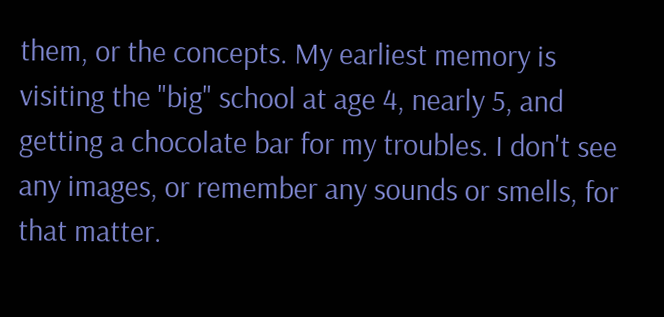them, or the concepts. My earliest memory is visiting the "big" school at age 4, nearly 5, and getting a chocolate bar for my troubles. I don't see any images, or remember any sounds or smells, for that matter.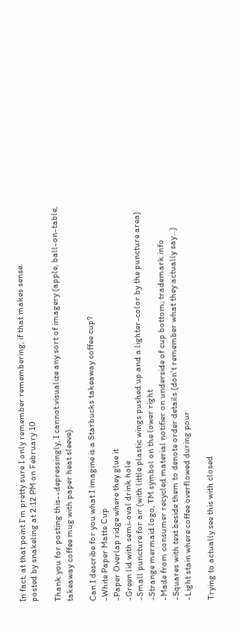In fact, at that point I'm pretty sure I only remember remembering, if that makes sense.
posted by snakeling at 2:12 PM on February 10

Thank you for posting this--depressingly, I cannot visualize any sort of imagery (apple, ball-on-table, takeaway coffee mug with paper heat sleeve).

Can I describe for you what I imagine is a Starbucks takeaway coffee cup?
-White Paper Matte Cup
-Paper Overlap ridge where they glue it
-Green lid with semi-oval drink hole
-Small puncture for air (with little plastic wings pushed up and a lighter-color by the puncture area)
-Strange mermaid logo, TM symbol on the lower right
-Made from consumer recycled material notifier on underside of cup bottom; trademark info
-Squares with text beside them to denote order details (don't remember what they actually say...)
-Light stain where coffee overflowed during pour

Trying to actually see this with closed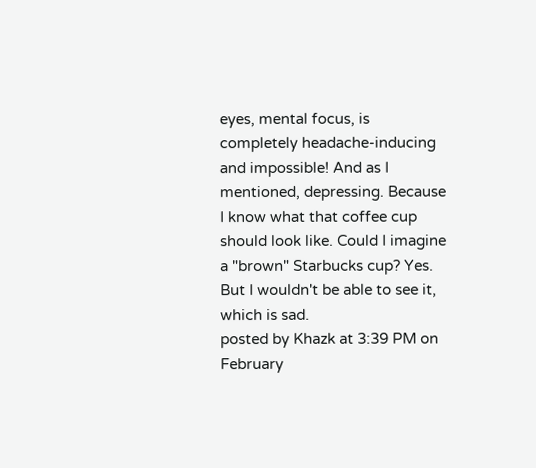eyes, mental focus, is completely headache-inducing and impossible! And as I mentioned, depressing. Because I know what that coffee cup should look like. Could I imagine a "brown" Starbucks cup? Yes. But I wouldn't be able to see it, which is sad.
posted by Khazk at 3:39 PM on February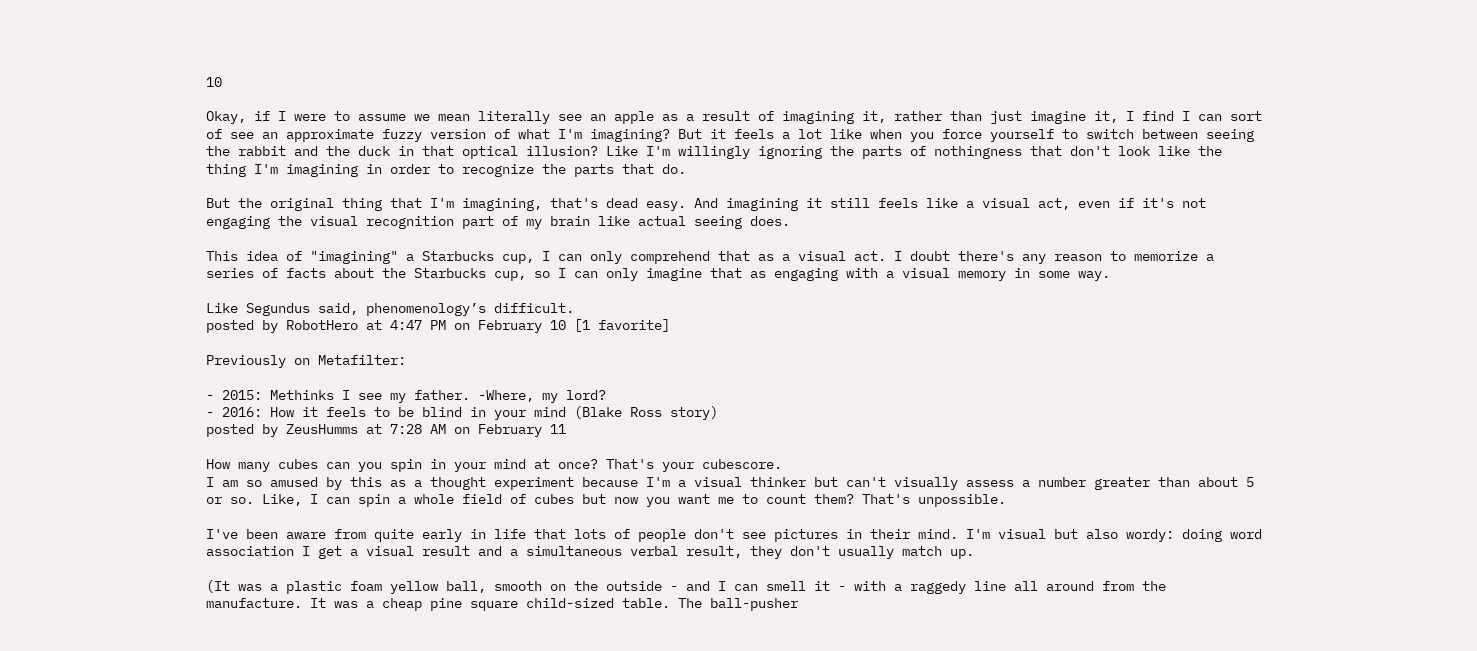10

Okay, if I were to assume we mean literally see an apple as a result of imagining it, rather than just imagine it, I find I can sort of see an approximate fuzzy version of what I'm imagining? But it feels a lot like when you force yourself to switch between seeing the rabbit and the duck in that optical illusion? Like I'm willingly ignoring the parts of nothingness that don't look like the thing I'm imagining in order to recognize the parts that do.

But the original thing that I'm imagining, that's dead easy. And imagining it still feels like a visual act, even if it's not engaging the visual recognition part of my brain like actual seeing does.

This idea of "imagining" a Starbucks cup, I can only comprehend that as a visual act. I doubt there's any reason to memorize a series of facts about the Starbucks cup, so I can only imagine that as engaging with a visual memory in some way.

Like Segundus said, phenomenology’s difficult.
posted by RobotHero at 4:47 PM on February 10 [1 favorite]

Previously on Metafilter:

- 2015: Methinks I see my father. -Where, my lord?
- 2016: How it feels to be blind in your mind (Blake Ross story)
posted by ZeusHumms at 7:28 AM on February 11

How many cubes can you spin in your mind at once? That's your cubescore.
I am so amused by this as a thought experiment because I'm a visual thinker but can't visually assess a number greater than about 5 or so. Like, I can spin a whole field of cubes but now you want me to count them? That's unpossible.

I've been aware from quite early in life that lots of people don't see pictures in their mind. I'm visual but also wordy: doing word association I get a visual result and a simultaneous verbal result, they don't usually match up.

(It was a plastic foam yellow ball, smooth on the outside - and I can smell it - with a raggedy line all around from the manufacture. It was a cheap pine square child-sized table. The ball-pusher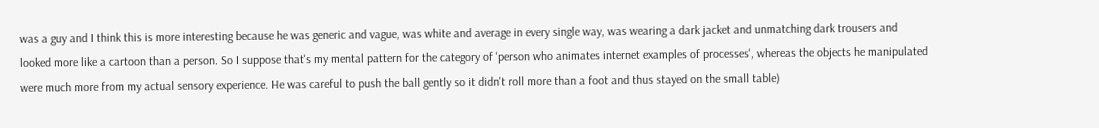was a guy and I think this is more interesting because he was generic and vague, was white and average in every single way, was wearing a dark jacket and unmatching dark trousers and looked more like a cartoon than a person. So I suppose that's my mental pattern for the category of 'person who animates internet examples of processes', whereas the objects he manipulated were much more from my actual sensory experience. He was careful to push the ball gently so it didn't roll more than a foot and thus stayed on the small table)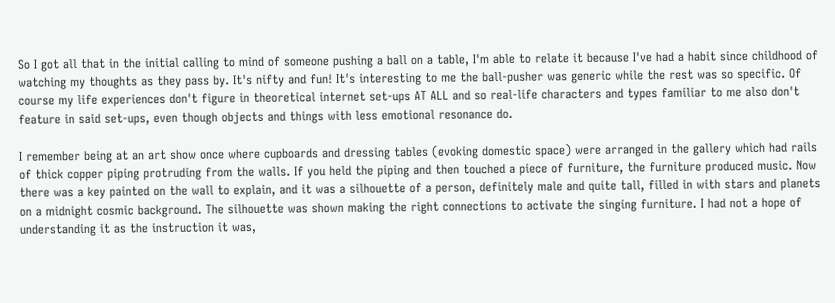So I got all that in the initial calling to mind of someone pushing a ball on a table, I'm able to relate it because I've had a habit since childhood of watching my thoughts as they pass by. It's nifty and fun! It's interesting to me the ball-pusher was generic while the rest was so specific. Of course my life experiences don't figure in theoretical internet set-ups AT ALL and so real-life characters and types familiar to me also don't feature in said set-ups, even though objects and things with less emotional resonance do.

I remember being at an art show once where cupboards and dressing tables (evoking domestic space) were arranged in the gallery which had rails of thick copper piping protruding from the walls. If you held the piping and then touched a piece of furniture, the furniture produced music. Now there was a key painted on the wall to explain, and it was a silhouette of a person, definitely male and quite tall, filled in with stars and planets on a midnight cosmic background. The silhouette was shown making the right connections to activate the singing furniture. I had not a hope of understanding it as the instruction it was,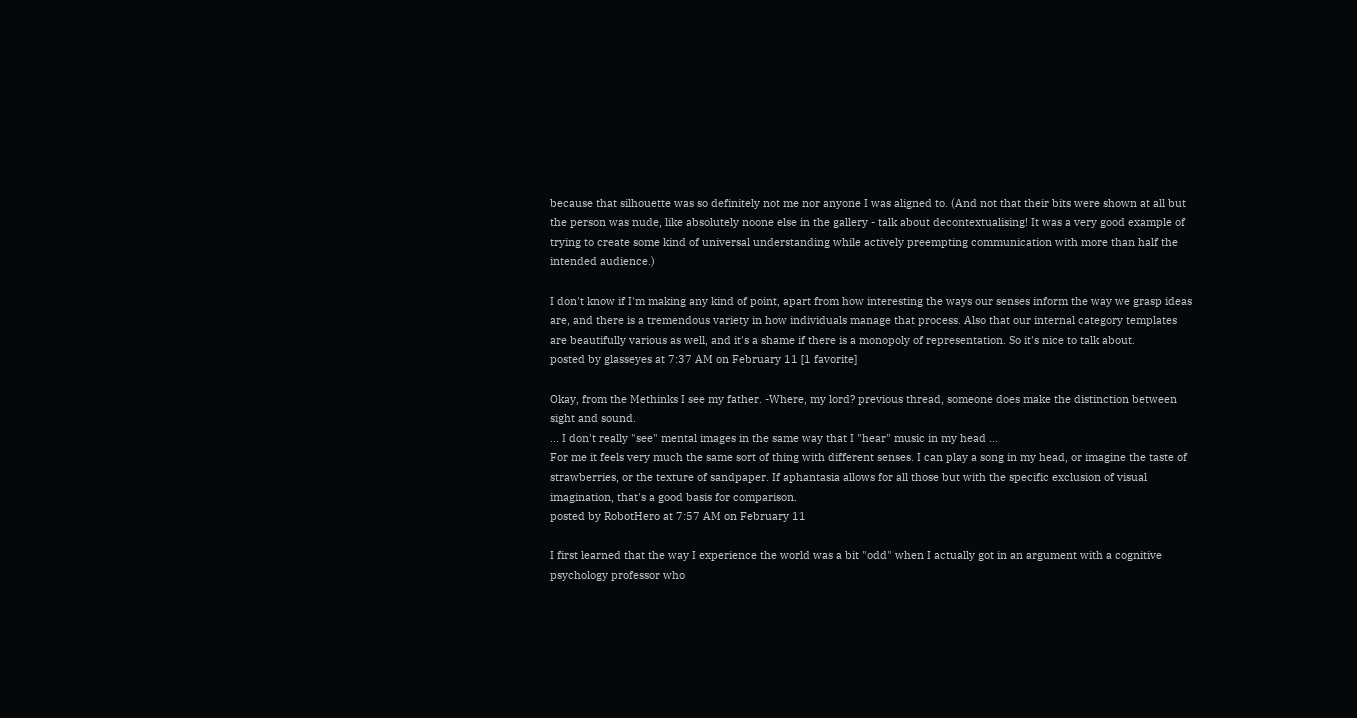because that silhouette was so definitely not me nor anyone I was aligned to. (And not that their bits were shown at all but the person was nude, like absolutely noone else in the gallery - talk about decontextualising! It was a very good example of trying to create some kind of universal understanding while actively preempting communication with more than half the intended audience.)

I don't know if I'm making any kind of point, apart from how interesting the ways our senses inform the way we grasp ideas are, and there is a tremendous variety in how individuals manage that process. Also that our internal category templates are beautifully various as well, and it's a shame if there is a monopoly of representation. So it's nice to talk about.
posted by glasseyes at 7:37 AM on February 11 [1 favorite]

Okay, from the Methinks I see my father. -Where, my lord? previous thread, someone does make the distinction between sight and sound.
... I don't really "see" mental images in the same way that I "hear" music in my head ...
For me it feels very much the same sort of thing with different senses. I can play a song in my head, or imagine the taste of strawberries, or the texture of sandpaper. If aphantasia allows for all those but with the specific exclusion of visual imagination, that's a good basis for comparison.
posted by RobotHero at 7:57 AM on February 11

I first learned that the way I experience the world was a bit "odd" when I actually got in an argument with a cognitive psychology professor who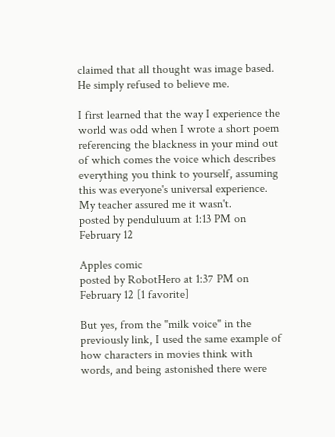claimed that all thought was image based. He simply refused to believe me.

I first learned that the way I experience the world was odd when I wrote a short poem referencing the blackness in your mind out of which comes the voice which describes everything you think to yourself, assuming this was everyone's universal experience. My teacher assured me it wasn't.
posted by penduluum at 1:13 PM on February 12

Apples comic
posted by RobotHero at 1:37 PM on February 12 [1 favorite]

But yes, from the "milk voice" in the previously link, I used the same example of how characters in movies think with words, and being astonished there were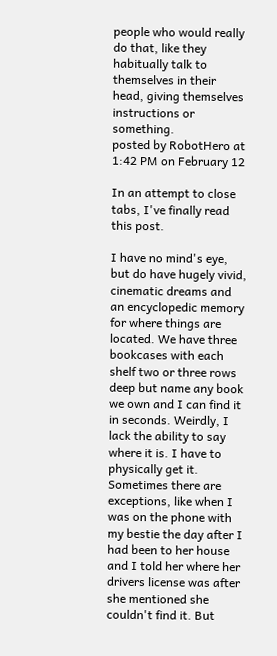people who would really do that, like they habitually talk to themselves in their head, giving themselves instructions or something.
posted by RobotHero at 1:42 PM on February 12

In an attempt to close tabs, I've finally read this post.

I have no mind's eye, but do have hugely vivid, cinematic dreams and an encyclopedic memory for where things are located. We have three bookcases with each shelf two or three rows deep but name any book we own and I can find it in seconds. Weirdly, I lack the ability to say where it is. I have to physically get it. Sometimes there are exceptions, like when I was on the phone with my bestie the day after I had been to her house and I told her where her drivers license was after she mentioned she couldn't find it. But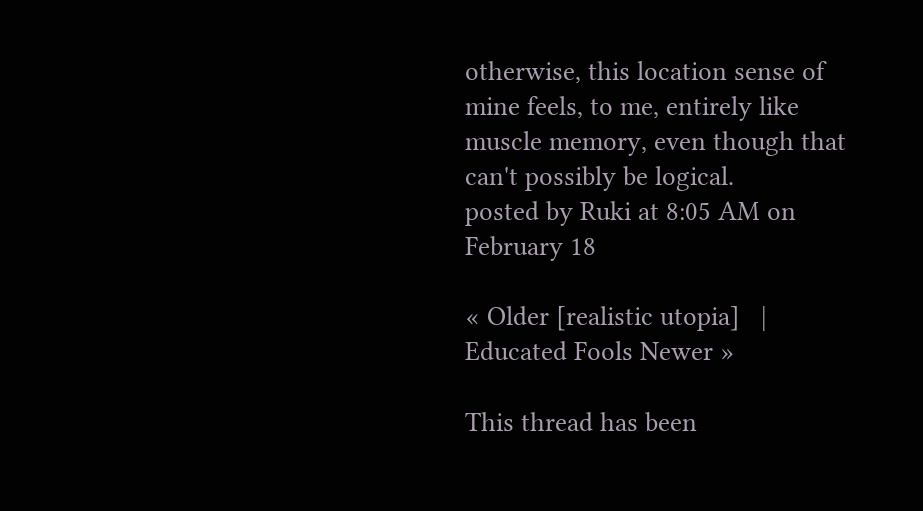otherwise, this location sense of mine feels, to me, entirely like muscle memory, even though that can't possibly be logical.
posted by Ruki at 8:05 AM on February 18

« Older [realistic utopia]   |   Educated Fools Newer »

This thread has been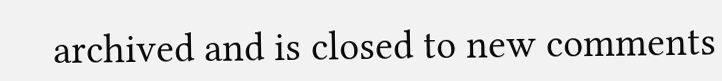archived and is closed to new comments